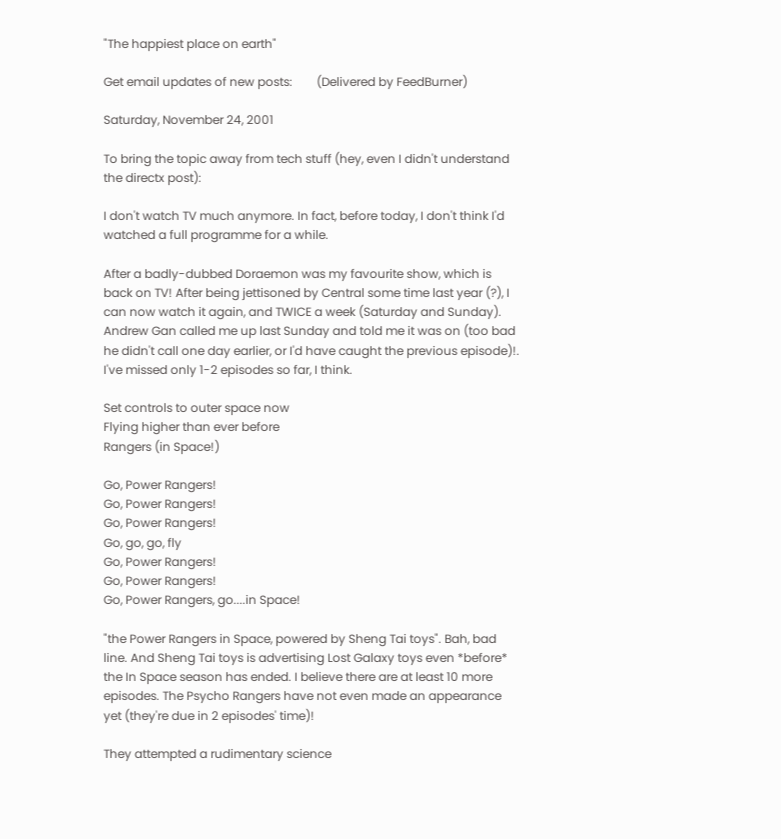"The happiest place on earth"

Get email updates of new posts:        (Delivered by FeedBurner)

Saturday, November 24, 2001

To bring the topic away from tech stuff (hey, even I didn't understand the directx post):

I don't watch TV much anymore. In fact, before today, I don't think I'd watched a full programme for a while.

After a badly-dubbed Doraemon was my favourite show, which is back on TV! After being jettisoned by Central some time last year (?), I can now watch it again, and TWICE a week (Saturday and Sunday). Andrew Gan called me up last Sunday and told me it was on (too bad he didn't call one day earlier, or I'd have caught the previous episode)!. I've missed only 1-2 episodes so far, I think.

Set controls to outer space now
Flying higher than ever before
Rangers (in Space!)

Go, Power Rangers!
Go, Power Rangers!
Go, Power Rangers!
Go, go, go, fly
Go, Power Rangers!
Go, Power Rangers!
Go, Power Rangers, go....in Space!

"the Power Rangers in Space, powered by Sheng Tai toys". Bah, bad line. And Sheng Tai toys is advertising Lost Galaxy toys even *before* the In Space season has ended. I believe there are at least 10 more episodes. The Psycho Rangers have not even made an appearance yet (they're due in 2 episodes' time)!

They attempted a rudimentary science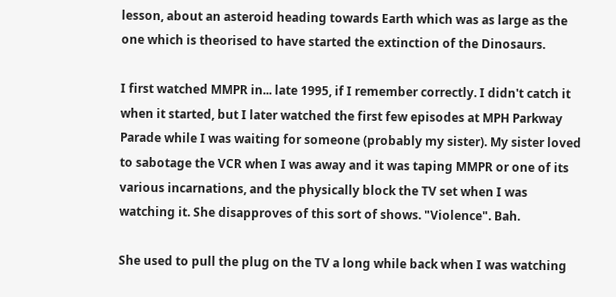lesson, about an asteroid heading towards Earth which was as large as the one which is theorised to have started the extinction of the Dinosaurs.

I first watched MMPR in... late 1995, if I remember correctly. I didn't catch it when it started, but I later watched the first few episodes at MPH Parkway Parade while I was waiting for someone (probably my sister). My sister loved to sabotage the VCR when I was away and it was taping MMPR or one of its various incarnations, and the physically block the TV set when I was watching it. She disapproves of this sort of shows. "Violence". Bah.

She used to pull the plug on the TV a long while back when I was watching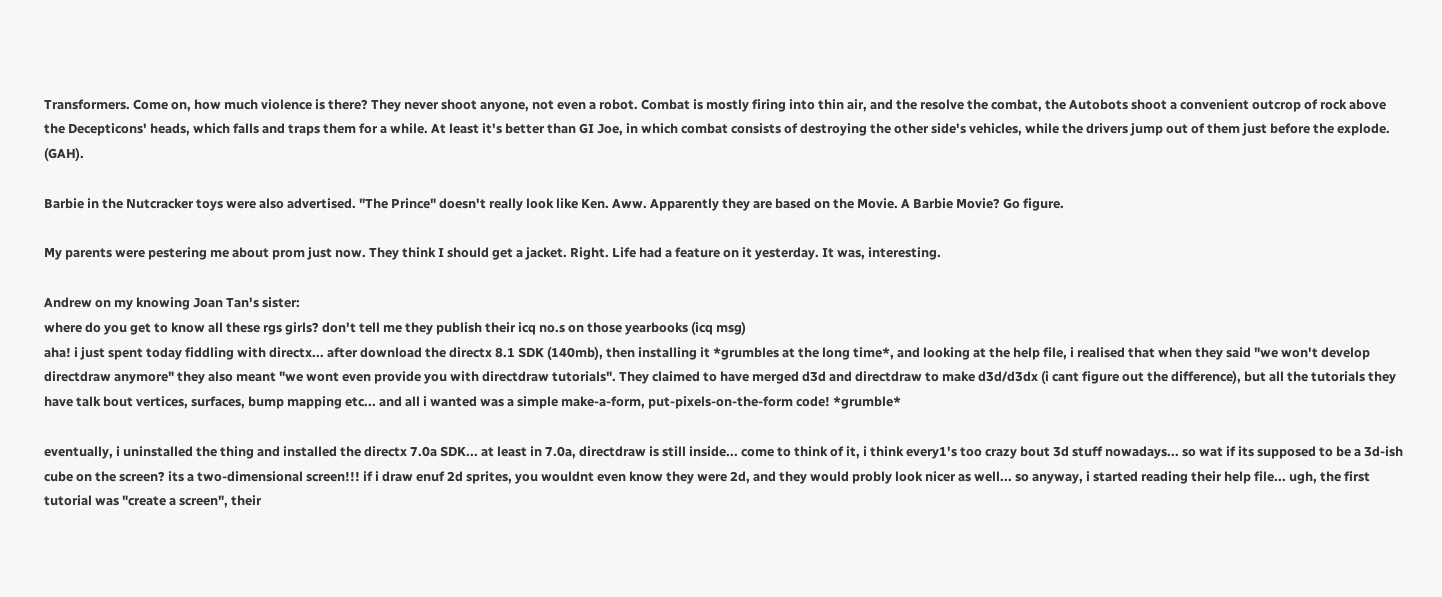Transformers. Come on, how much violence is there? They never shoot anyone, not even a robot. Combat is mostly firing into thin air, and the resolve the combat, the Autobots shoot a convenient outcrop of rock above the Decepticons' heads, which falls and traps them for a while. At least it's better than GI Joe, in which combat consists of destroying the other side's vehicles, while the drivers jump out of them just before the explode. (GAH).

Barbie in the Nutcracker toys were also advertised. "The Prince" doesn't really look like Ken. Aww. Apparently they are based on the Movie. A Barbie Movie? Go figure.

My parents were pestering me about prom just now. They think I should get a jacket. Right. Life had a feature on it yesterday. It was, interesting.

Andrew on my knowing Joan Tan's sister:
where do you get to know all these rgs girls? don't tell me they publish their icq no.s on those yearbooks (icq msg)
aha! i just spent today fiddling with directx... after download the directx 8.1 SDK (140mb), then installing it *grumbles at the long time*, and looking at the help file, i realised that when they said "we won't develop directdraw anymore" they also meant "we wont even provide you with directdraw tutorials". They claimed to have merged d3d and directdraw to make d3d/d3dx (i cant figure out the difference), but all the tutorials they have talk bout vertices, surfaces, bump mapping etc... and all i wanted was a simple make-a-form, put-pixels-on-the-form code! *grumble*

eventually, i uninstalled the thing and installed the directx 7.0a SDK... at least in 7.0a, directdraw is still inside... come to think of it, i think every1's too crazy bout 3d stuff nowadays... so wat if its supposed to be a 3d-ish cube on the screen? its a two-dimensional screen!!! if i draw enuf 2d sprites, you wouldnt even know they were 2d, and they would probly look nicer as well... so anyway, i started reading their help file... ugh, the first tutorial was "create a screen", their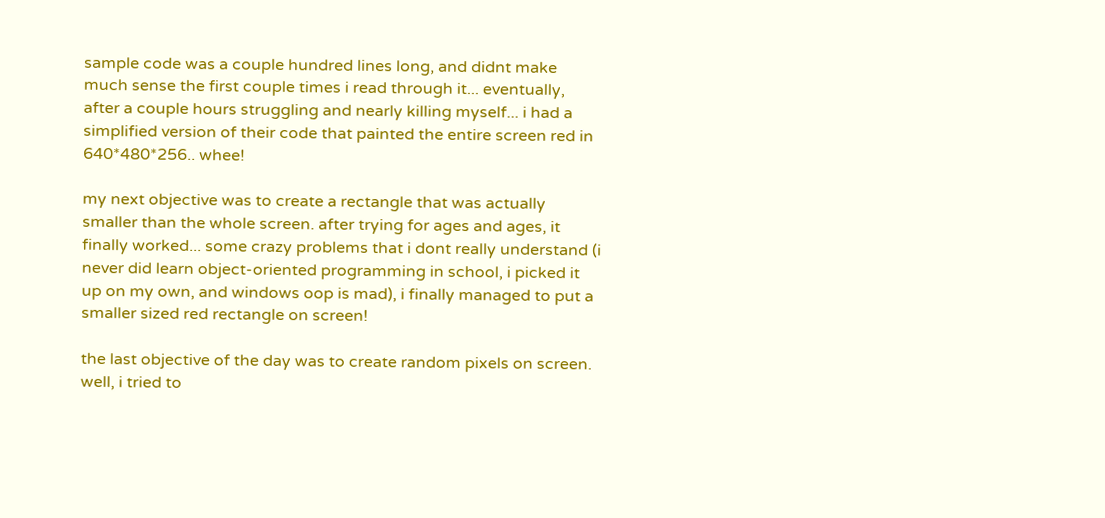sample code was a couple hundred lines long, and didnt make much sense the first couple times i read through it... eventually, after a couple hours struggling and nearly killing myself... i had a simplified version of their code that painted the entire screen red in 640*480*256.. whee!

my next objective was to create a rectangle that was actually smaller than the whole screen. after trying for ages and ages, it finally worked... some crazy problems that i dont really understand (i never did learn object-oriented programming in school, i picked it up on my own, and windows oop is mad), i finally managed to put a smaller sized red rectangle on screen!

the last objective of the day was to create random pixels on screen. well, i tried to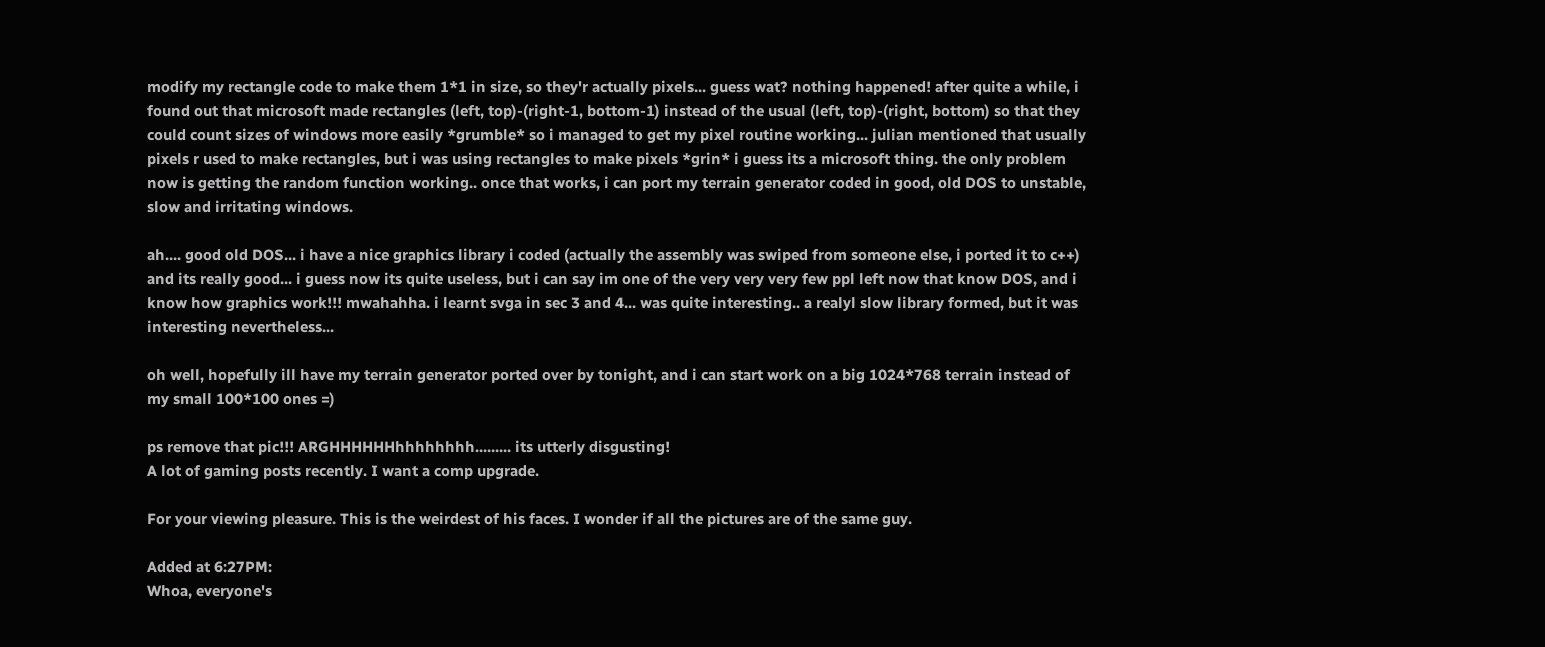modify my rectangle code to make them 1*1 in size, so they'r actually pixels... guess wat? nothing happened! after quite a while, i found out that microsoft made rectangles (left, top)-(right-1, bottom-1) instead of the usual (left, top)-(right, bottom) so that they could count sizes of windows more easily *grumble* so i managed to get my pixel routine working... julian mentioned that usually pixels r used to make rectangles, but i was using rectangles to make pixels *grin* i guess its a microsoft thing. the only problem now is getting the random function working.. once that works, i can port my terrain generator coded in good, old DOS to unstable, slow and irritating windows.

ah.... good old DOS... i have a nice graphics library i coded (actually the assembly was swiped from someone else, i ported it to c++) and its really good... i guess now its quite useless, but i can say im one of the very very very few ppl left now that know DOS, and i know how graphics work!!! mwahahha. i learnt svga in sec 3 and 4... was quite interesting.. a realyl slow library formed, but it was interesting nevertheless...

oh well, hopefully ill have my terrain generator ported over by tonight, and i can start work on a big 1024*768 terrain instead of my small 100*100 ones =)

ps remove that pic!!! ARGHHHHHHhhhhhhhh......... its utterly disgusting!
A lot of gaming posts recently. I want a comp upgrade.

For your viewing pleasure. This is the weirdest of his faces. I wonder if all the pictures are of the same guy.

Added at 6:27PM:
Whoa, everyone's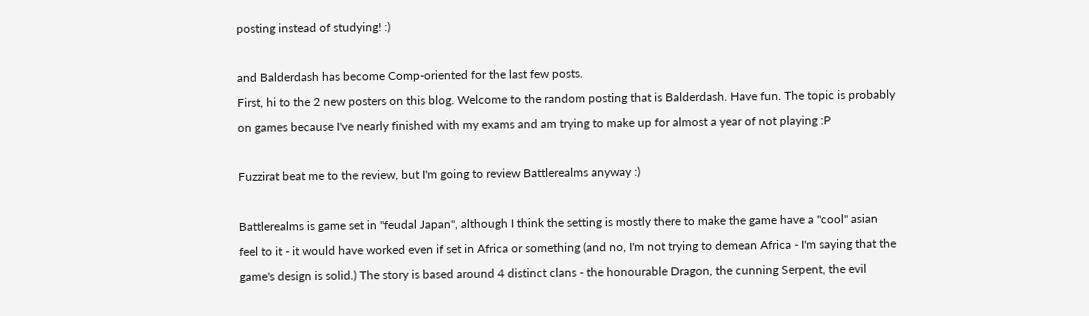posting instead of studying! :)

and Balderdash has become Comp-oriented for the last few posts.
First, hi to the 2 new posters on this blog. Welcome to the random posting that is Balderdash. Have fun. The topic is probably on games because I've nearly finished with my exams and am trying to make up for almost a year of not playing :P

Fuzzirat beat me to the review, but I'm going to review Battlerealms anyway :)

Battlerealms is game set in "feudal Japan", although I think the setting is mostly there to make the game have a "cool" asian feel to it - it would have worked even if set in Africa or something (and no, I'm not trying to demean Africa - I'm saying that the game's design is solid.) The story is based around 4 distinct clans - the honourable Dragon, the cunning Serpent, the evil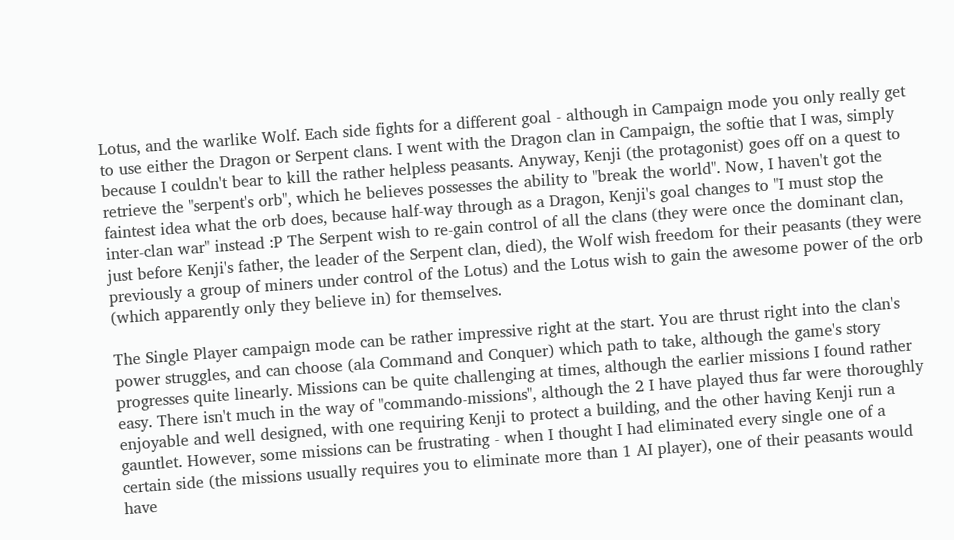Lotus, and the warlike Wolf. Each side fights for a different goal - although in Campaign mode you only really get to use either the Dragon or Serpent clans. I went with the Dragon clan in Campaign, the softie that I was, simply because I couldn't bear to kill the rather helpless peasants. Anyway, Kenji (the protagonist) goes off on a quest to retrieve the "serpent's orb", which he believes possesses the ability to "break the world". Now, I haven't got the faintest idea what the orb does, because half-way through as a Dragon, Kenji's goal changes to "I must stop the inter-clan war" instead :P The Serpent wish to re-gain control of all the clans (they were once the dominant clan, just before Kenji's father, the leader of the Serpent clan, died), the Wolf wish freedom for their peasants (they were previously a group of miners under control of the Lotus) and the Lotus wish to gain the awesome power of the orb (which apparently only they believe in) for themselves.

The Single Player campaign mode can be rather impressive right at the start. You are thrust right into the clan's power struggles, and can choose (ala Command and Conquer) which path to take, although the game's story progresses quite linearly. Missions can be quite challenging at times, although the earlier missions I found rather easy. There isn't much in the way of "commando-missions", although the 2 I have played thus far were thoroughly enjoyable and well designed, with one requiring Kenji to protect a building, and the other having Kenji run a gauntlet. However, some missions can be frustrating - when I thought I had eliminated every single one of a certain side (the missions usually requires you to eliminate more than 1 AI player), one of their peasants would have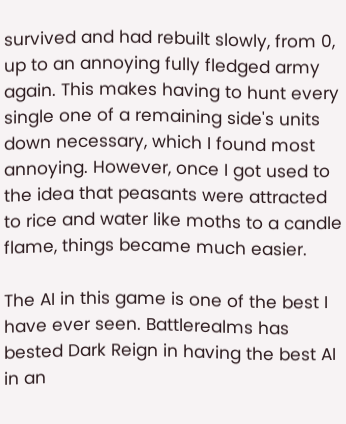survived and had rebuilt slowly, from 0, up to an annoying fully fledged army again. This makes having to hunt every single one of a remaining side's units down necessary, which I found most annoying. However, once I got used to the idea that peasants were attracted to rice and water like moths to a candle flame, things became much easier.

The AI in this game is one of the best I have ever seen. Battlerealms has bested Dark Reign in having the best AI in an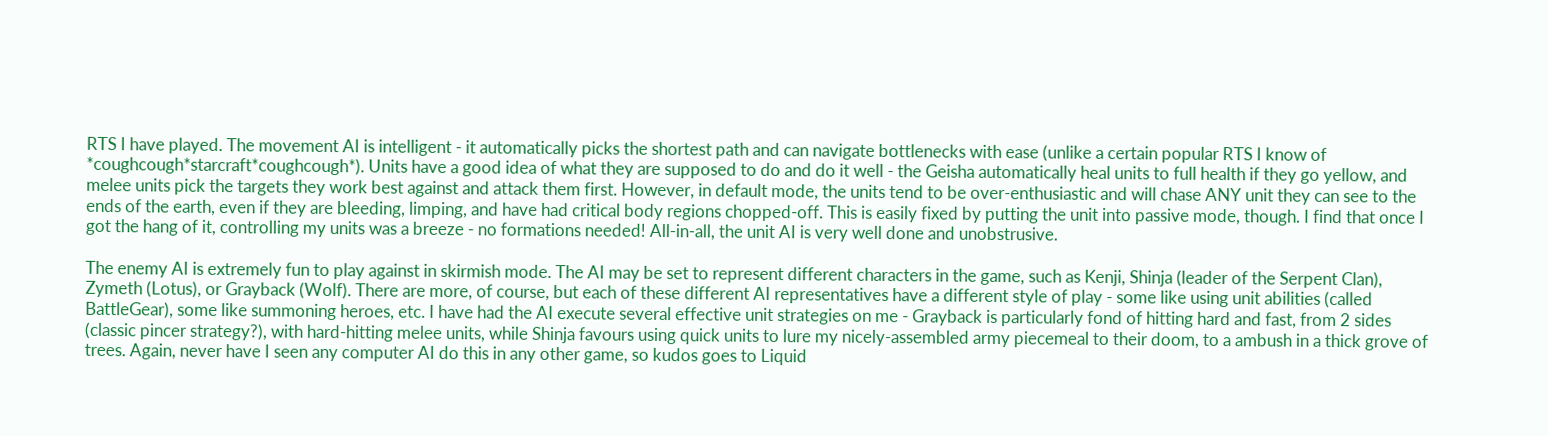RTS I have played. The movement AI is intelligent - it automatically picks the shortest path and can navigate bottlenecks with ease (unlike a certain popular RTS I know of *coughcough*starcraft*coughcough*). Units have a good idea of what they are supposed to do and do it well - the Geisha automatically heal units to full health if they go yellow, and melee units pick the targets they work best against and attack them first. However, in default mode, the units tend to be over-enthusiastic and will chase ANY unit they can see to the ends of the earth, even if they are bleeding, limping, and have had critical body regions chopped-off. This is easily fixed by putting the unit into passive mode, though. I find that once I got the hang of it, controlling my units was a breeze - no formations needed! All-in-all, the unit AI is very well done and unobstrusive.

The enemy AI is extremely fun to play against in skirmish mode. The AI may be set to represent different characters in the game, such as Kenji, Shinja (leader of the Serpent Clan), Zymeth (Lotus), or Grayback (Wolf). There are more, of course, but each of these different AI representatives have a different style of play - some like using unit abilities (called BattleGear), some like summoning heroes, etc. I have had the AI execute several effective unit strategies on me - Grayback is particularly fond of hitting hard and fast, from 2 sides (classic pincer strategy?), with hard-hitting melee units, while Shinja favours using quick units to lure my nicely-assembled army piecemeal to their doom, to a ambush in a thick grove of trees. Again, never have I seen any computer AI do this in any other game, so kudos goes to Liquid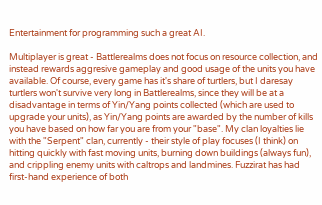Entertainment for programming such a great AI.

Multiplayer is great - Battlerealms does not focus on resource collection, and instead rewards aggresive gameplay and good usage of the units you have available. Of course, every game has it's share of turtlers, but I daresay turtlers won't survive very long in Battlerealms, since they will be at a disadvantage in terms of Yin/Yang points collected (which are used to upgrade your units), as Yin/Yang points are awarded by the number of kills you have based on how far you are from your "base". My clan loyalties lie with the "Serpent" clan, currently - their style of play focuses (I think) on hitting quickly with fast moving units, burning down buildings (always fun), and crippling enemy units with caltrops and landmines. Fuzzirat has had first-hand experience of both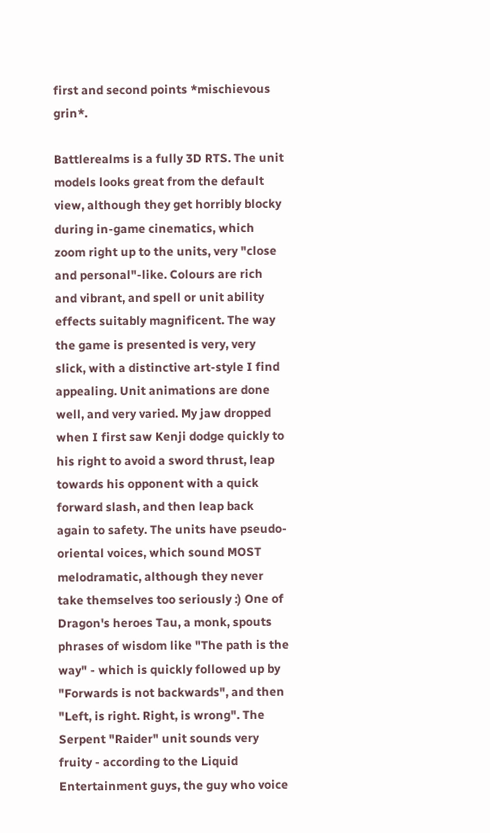first and second points *mischievous grin*.

Battlerealms is a fully 3D RTS. The unit models looks great from the default view, although they get horribly blocky during in-game cinematics, which zoom right up to the units, very "close and personal"-like. Colours are rich and vibrant, and spell or unit ability effects suitably magnificent. The way the game is presented is very, very slick, with a distinctive art-style I find appealing. Unit animations are done well, and very varied. My jaw dropped when I first saw Kenji dodge quickly to his right to avoid a sword thrust, leap towards his opponent with a quick forward slash, and then leap back again to safety. The units have pseudo-oriental voices, which sound MOST melodramatic, although they never take themselves too seriously :) One of Dragon's heroes Tau, a monk, spouts phrases of wisdom like "The path is the way" - which is quickly followed up by "Forwards is not backwards", and then "Left, is right. Right, is wrong". The Serpent "Raider" unit sounds very fruity - according to the Liquid Entertainment guys, the guy who voice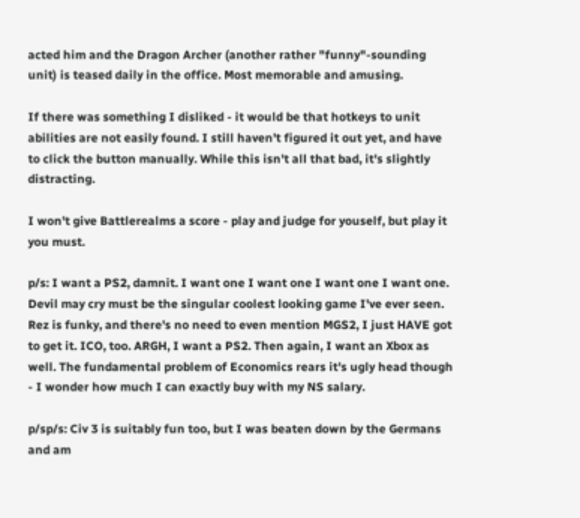acted him and the Dragon Archer (another rather "funny"-sounding unit) is teased daily in the office. Most memorable and amusing.

If there was something I disliked - it would be that hotkeys to unit abilities are not easily found. I still haven't figured it out yet, and have to click the button manually. While this isn't all that bad, it's slightly distracting.

I won't give Battlerealms a score - play and judge for youself, but play it you must.

p/s: I want a PS2, damnit. I want one I want one I want one I want one. Devil may cry must be the singular coolest looking game I've ever seen. Rez is funky, and there's no need to even mention MGS2, I just HAVE got to get it. ICO, too. ARGH, I want a PS2. Then again, I want an Xbox as well. The fundamental problem of Economics rears it's ugly head though - I wonder how much I can exactly buy with my NS salary.

p/sp/s: Civ 3 is suitably fun too, but I was beaten down by the Germans and am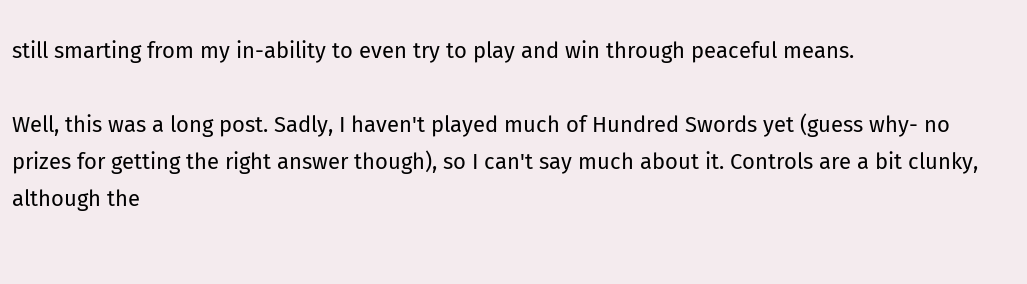still smarting from my in-ability to even try to play and win through peaceful means.

Well, this was a long post. Sadly, I haven't played much of Hundred Swords yet (guess why- no prizes for getting the right answer though), so I can't say much about it. Controls are a bit clunky, although the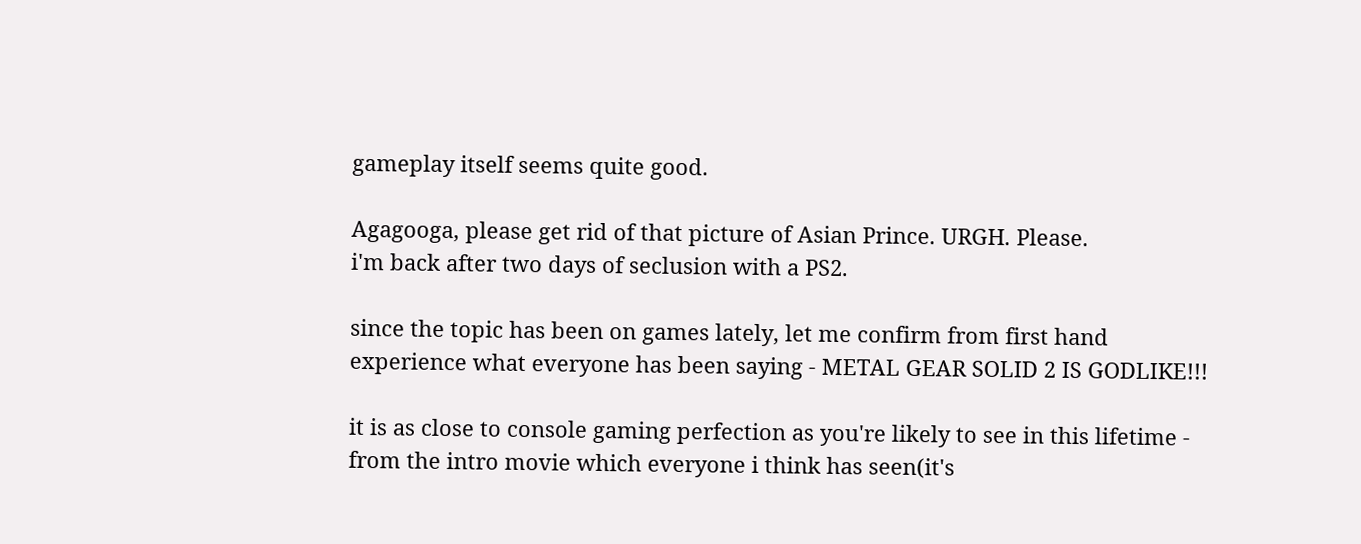gameplay itself seems quite good.

Agagooga, please get rid of that picture of Asian Prince. URGH. Please.
i'm back after two days of seclusion with a PS2.

since the topic has been on games lately, let me confirm from first hand experience what everyone has been saying - METAL GEAR SOLID 2 IS GODLIKE!!!

it is as close to console gaming perfection as you're likely to see in this lifetime - from the intro movie which everyone i think has seen(it's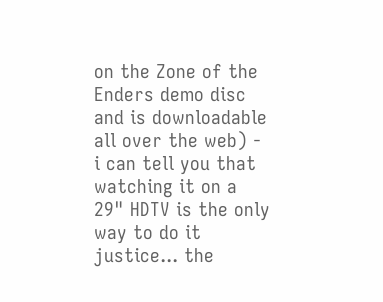on the Zone of the Enders demo disc and is downloadable all over the web) - i can tell you that watching it on a 29" HDTV is the only way to do it justice... the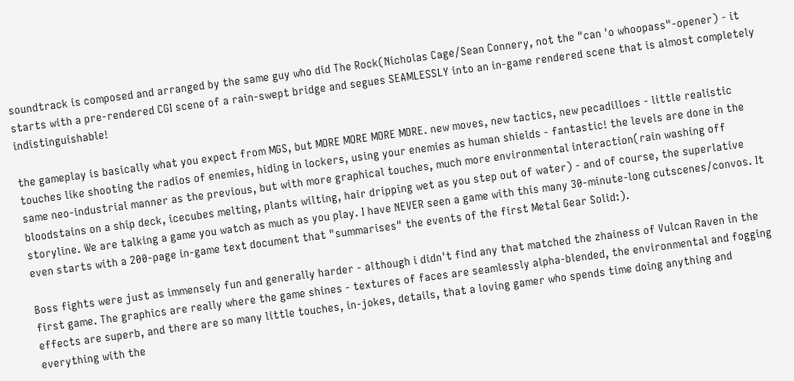soundtrack is composed and arranged by the same guy who did The Rock(Nicholas Cage/Sean Connery, not the "can 'o whoopass"-opener) - it starts with a pre-rendered CGI scene of a rain-swept bridge and segues SEAMLESSLY into an in-game rendered scene that is almost completely indistinguishable!

the gameplay is basically what you expect from MGS, but MORE MORE MORE MORE. new moves, new tactics, new pecadilloes - little realistic touches like shooting the radios of enemies, hiding in lockers, using your enemies as human shields - fantastic! the levels are done in the same neo-industrial manner as the previous, but with more graphical touches, much more environmental interaction(rain washing off bloodstains on a ship deck, icecubes melting, plants wilting, hair dripping wet as you step out of water) - and of course, the superlative storyline. We are talking a game you watch as much as you play. I have NEVER seen a game with this many 30-minute-long cutscenes/convos. It even starts with a 200-page in-game text document that "summarises" the events of the first Metal Gear Solid:).

Boss fights were just as immensely fun and generally harder - although i didn't find any that matched the zhainess of Vulcan Raven in the first game. The graphics are really where the game shines - textures of faces are seamlessly alpha-blended, the environmental and fogging effects are superb, and there are so many little touches, in-jokes, details, that a loving gamer who spends time doing anything and everything with the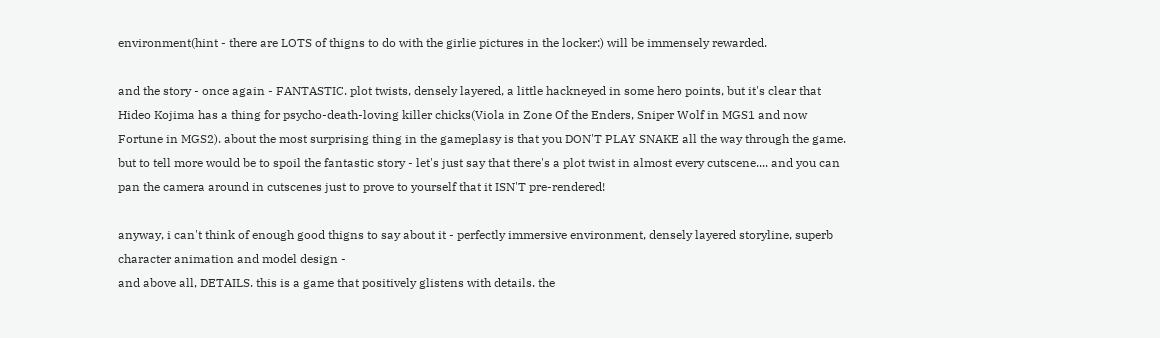environment(hint - there are LOTS of thigns to do with the girlie pictures in the locker:) will be immensely rewarded.

and the story - once again - FANTASTIC. plot twists, densely layered, a little hackneyed in some hero points, but it's clear that Hideo Kojima has a thing for psycho-death-loving killer chicks(Viola in Zone Of the Enders, Sniper Wolf in MGS1 and now Fortune in MGS2). about the most surprising thing in the gameplasy is that you DON'T PLAY SNAKE all the way through the game. but to tell more would be to spoil the fantastic story - let's just say that there's a plot twist in almost every cutscene.... and you can pan the camera around in cutscenes just to prove to yourself that it ISN'T pre-rendered!

anyway, i can't think of enough good thigns to say about it - perfectly immersive environment, densely layered storyline, superb character animation and model design -
and above all, DETAILS. this is a game that positively glistens with details. the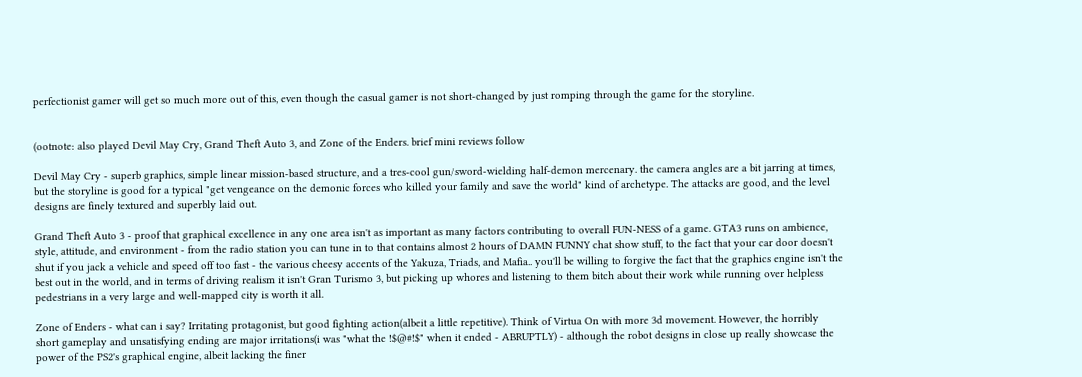perfectionist gamer will get so much more out of this, even though the casual gamer is not short-changed by just romping through the game for the storyline.


(ootnote: also played Devil May Cry, Grand Theft Auto 3, and Zone of the Enders. brief mini reviews follow

Devil May Cry - superb graphics, simple linear mission-based structure, and a tres-cool gun/sword-wielding half-demon mercenary. the camera angles are a bit jarring at times, but the storyline is good for a typical "get vengeance on the demonic forces who killed your family and save the world" kind of archetype. The attacks are good, and the level designs are finely textured and superbly laid out.

Grand Theft Auto 3 - proof that graphical excellence in any one area isn't as important as many factors contributing to overall FUN-NESS of a game. GTA3 runs on ambience, style, attitude, and environment - from the radio station you can tune in to that contains almost 2 hours of DAMN FUNNY chat show stuff, to the fact that your car door doesn't shut if you jack a vehicle and speed off too fast - the various cheesy accents of the Yakuza, Triads, and Mafia.. you'll be willing to forgive the fact that the graphics engine isn't the best out in the world, and in terms of driving realism it isn't Gran Turismo 3, but picking up whores and listening to them bitch about their work while running over helpless pedestrians in a very large and well-mapped city is worth it all.

Zone of Enders - what can i say? Irritating protagonist, but good fighting action(albeit a little repetitive). Think of Virtua On with more 3d movement. However, the horribly short gameplay and unsatisfying ending are major irritations(i was "what the !$@#!$" when it ended - ABRUPTLY) - although the robot designs in close up really showcase the power of the PS2's graphical engine, albeit lacking the finer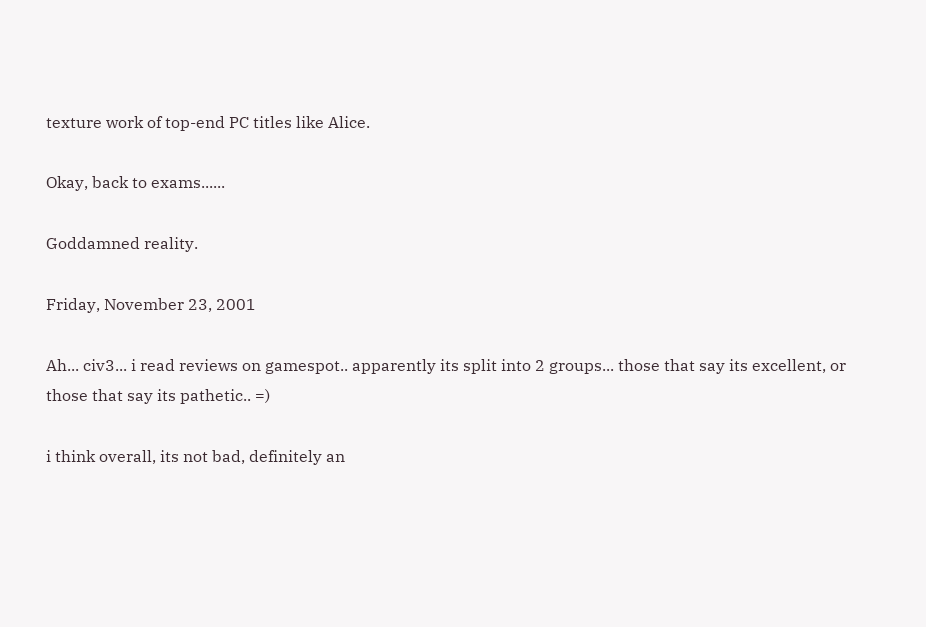texture work of top-end PC titles like Alice.

Okay, back to exams......

Goddamned reality.

Friday, November 23, 2001

Ah... civ3... i read reviews on gamespot.. apparently its split into 2 groups... those that say its excellent, or those that say its pathetic.. =)

i think overall, its not bad, definitely an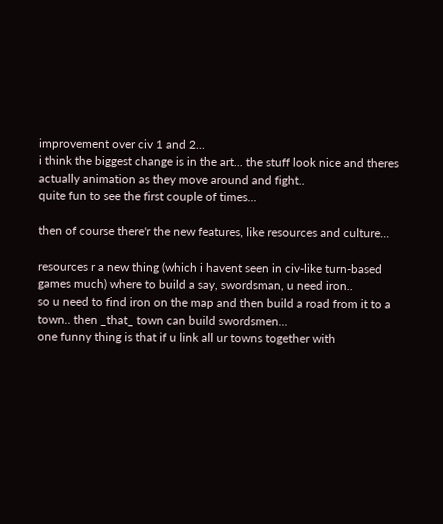improvement over civ 1 and 2...
i think the biggest change is in the art... the stuff look nice and theres actually animation as they move around and fight..
quite fun to see the first couple of times...

then of course there'r the new features, like resources and culture...

resources r a new thing (which i havent seen in civ-like turn-based games much) where to build a say, swordsman, u need iron..
so u need to find iron on the map and then build a road from it to a town.. then _that_ town can build swordsmen...
one funny thing is that if u link all ur towns together with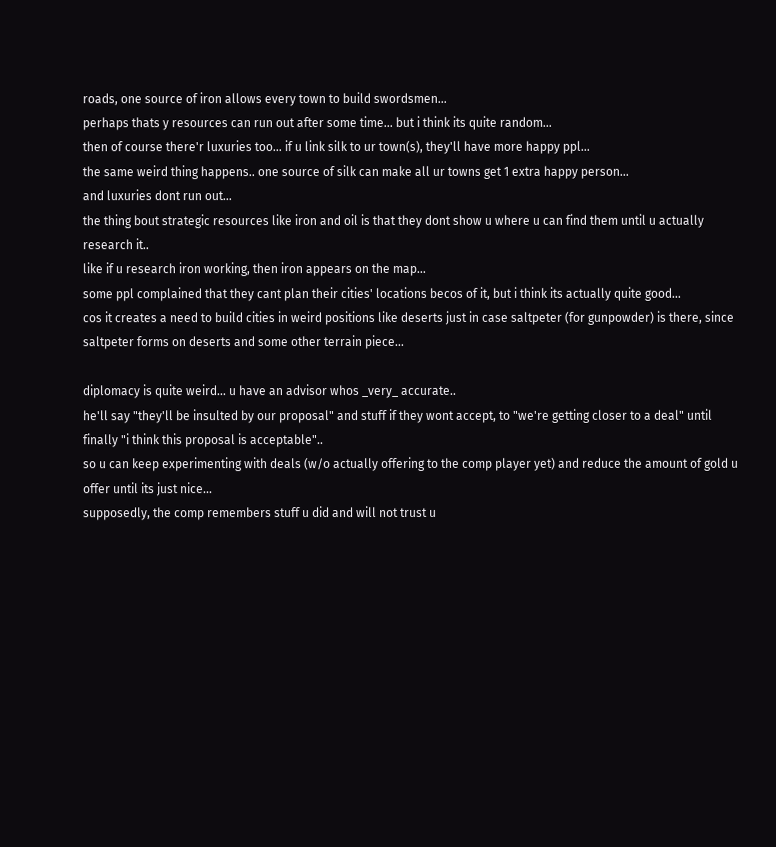roads, one source of iron allows every town to build swordsmen...
perhaps thats y resources can run out after some time... but i think its quite random...
then of course there'r luxuries too... if u link silk to ur town(s), they'll have more happy ppl...
the same weird thing happens.. one source of silk can make all ur towns get 1 extra happy person...
and luxuries dont run out...
the thing bout strategic resources like iron and oil is that they dont show u where u can find them until u actually research it..
like if u research iron working, then iron appears on the map...
some ppl complained that they cant plan their cities' locations becos of it, but i think its actually quite good...
cos it creates a need to build cities in weird positions like deserts just in case saltpeter (for gunpowder) is there, since saltpeter forms on deserts and some other terrain piece...

diplomacy is quite weird... u have an advisor whos _very_ accurate..
he'll say "they'll be insulted by our proposal" and stuff if they wont accept, to "we're getting closer to a deal" until finally "i think this proposal is acceptable"..
so u can keep experimenting with deals (w/o actually offering to the comp player yet) and reduce the amount of gold u offer until its just nice...
supposedly, the comp remembers stuff u did and will not trust u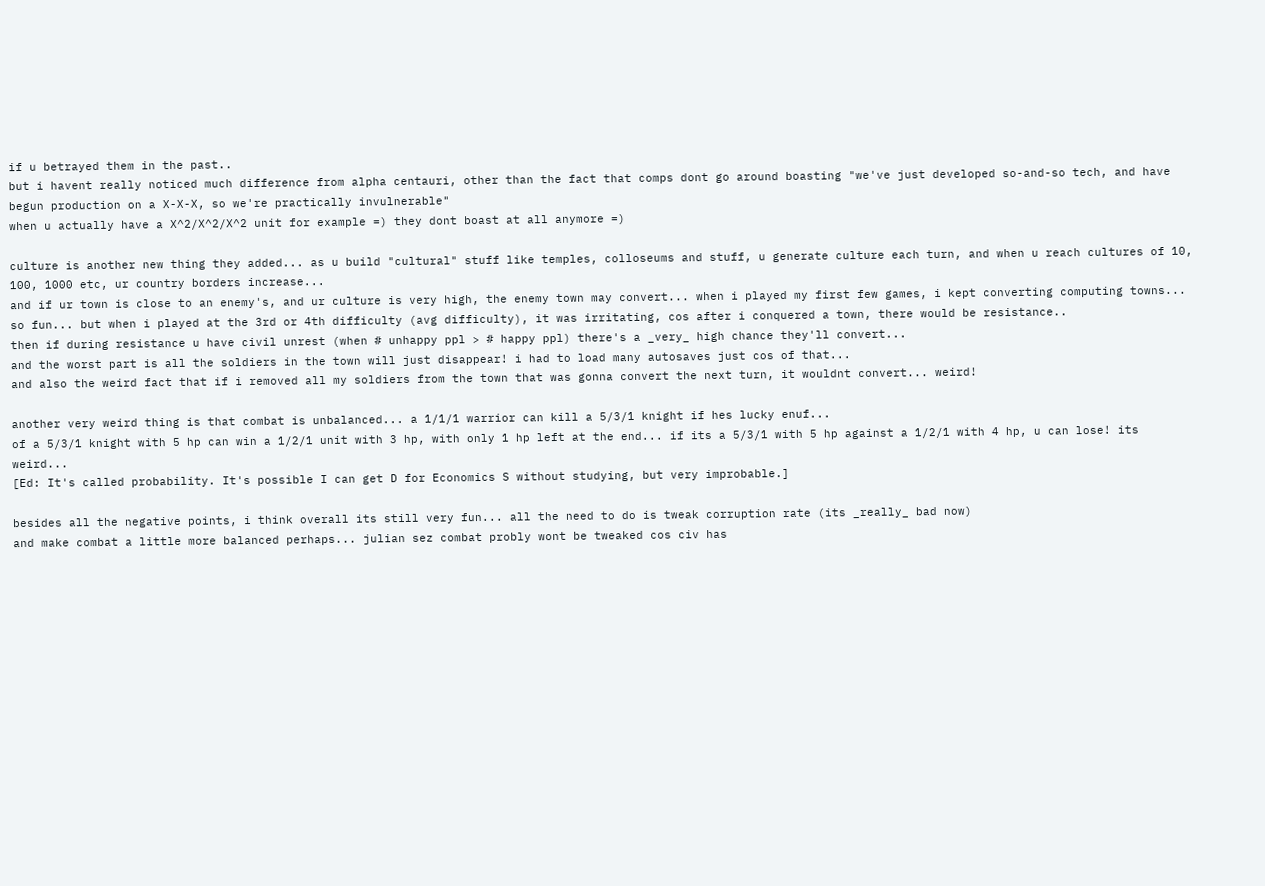if u betrayed them in the past..
but i havent really noticed much difference from alpha centauri, other than the fact that comps dont go around boasting "we've just developed so-and-so tech, and have begun production on a X-X-X, so we're practically invulnerable"
when u actually have a X^2/X^2/X^2 unit for example =) they dont boast at all anymore =)

culture is another new thing they added... as u build "cultural" stuff like temples, colloseums and stuff, u generate culture each turn, and when u reach cultures of 10, 100, 1000 etc, ur country borders increase...
and if ur town is close to an enemy's, and ur culture is very high, the enemy town may convert... when i played my first few games, i kept converting computing towns...
so fun... but when i played at the 3rd or 4th difficulty (avg difficulty), it was irritating, cos after i conquered a town, there would be resistance..
then if during resistance u have civil unrest (when # unhappy ppl > # happy ppl) there's a _very_ high chance they'll convert...
and the worst part is all the soldiers in the town will just disappear! i had to load many autosaves just cos of that...
and also the weird fact that if i removed all my soldiers from the town that was gonna convert the next turn, it wouldnt convert... weird!

another very weird thing is that combat is unbalanced... a 1/1/1 warrior can kill a 5/3/1 knight if hes lucky enuf...
of a 5/3/1 knight with 5 hp can win a 1/2/1 unit with 3 hp, with only 1 hp left at the end... if its a 5/3/1 with 5 hp against a 1/2/1 with 4 hp, u can lose! its weird...
[Ed: It's called probability. It's possible I can get D for Economics S without studying, but very improbable.]

besides all the negative points, i think overall its still very fun... all the need to do is tweak corruption rate (its _really_ bad now)
and make combat a little more balanced perhaps... julian sez combat probly wont be tweaked cos civ has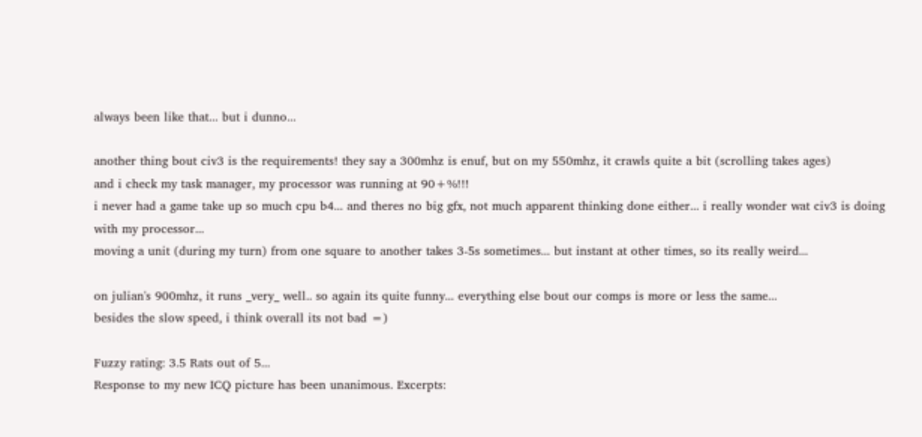always been like that... but i dunno...

another thing bout civ3 is the requirements! they say a 300mhz is enuf, but on my 550mhz, it crawls quite a bit (scrolling takes ages)
and i check my task manager, my processor was running at 90+%!!!
i never had a game take up so much cpu b4... and theres no big gfx, not much apparent thinking done either... i really wonder wat civ3 is doing with my processor...
moving a unit (during my turn) from one square to another takes 3-5s sometimes... but instant at other times, so its really weird...

on julian's 900mhz, it runs _very_ well.. so again its quite funny... everything else bout our comps is more or less the same...
besides the slow speed, i think overall its not bad =)

Fuzzy rating: 3.5 Rats out of 5...
Response to my new ICQ picture has been unanimous. Excerpts: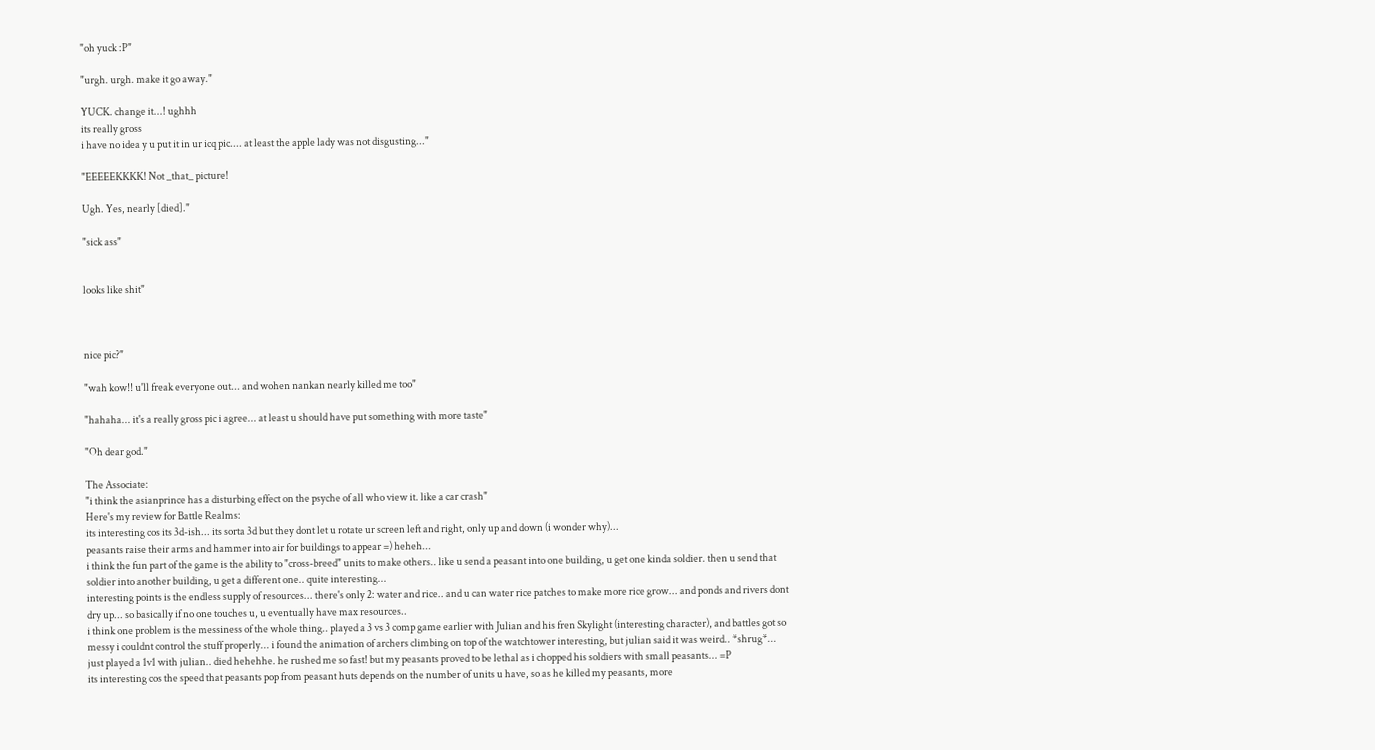"oh yuck :P"

"urgh. urgh. make it go away."

YUCK. change it...! ughhh
its really gross
i have no idea y u put it in ur icq pic.... at least the apple lady was not disgusting..."

"EEEEEKKKK! Not _that_ picture!

Ugh. Yes, nearly [died]."

"sick ass"


looks like shit"



nice pic?"

"wah kow!! u'll freak everyone out... and wohen nankan nearly killed me too"

"hahaha... it's a really gross pic i agree... at least u should have put something with more taste"

"Oh dear god."

The Associate:
"i think the asianprince has a disturbing effect on the psyche of all who view it. like a car crash"
Here's my review for Battle Realms:
its interesting cos its 3d-ish... its sorta 3d but they dont let u rotate ur screen left and right, only up and down (i wonder why)...
peasants raise their arms and hammer into air for buildings to appear =) heheh...
i think the fun part of the game is the ability to "cross-breed" units to make others.. like u send a peasant into one building, u get one kinda soldier. then u send that soldier into another building, u get a different one.. quite interesting...
interesting points is the endless supply of resources... there's only 2: water and rice.. and u can water rice patches to make more rice grow... and ponds and rivers dont dry up... so basically if no one touches u, u eventually have max resources..
i think one problem is the messiness of the whole thing.. played a 3 vs 3 comp game earlier with Julian and his fren Skylight (interesting character), and battles got so messy i couldnt control the stuff properly... i found the animation of archers climbing on top of the watchtower interesting, but julian said it was weird.. *shrug*...
just played a 1v1 with julian.. died hehehhe. he rushed me so fast! but my peasants proved to be lethal as i chopped his soldiers with small peasants... =P
its interesting cos the speed that peasants pop from peasant huts depends on the number of units u have, so as he killed my peasants, more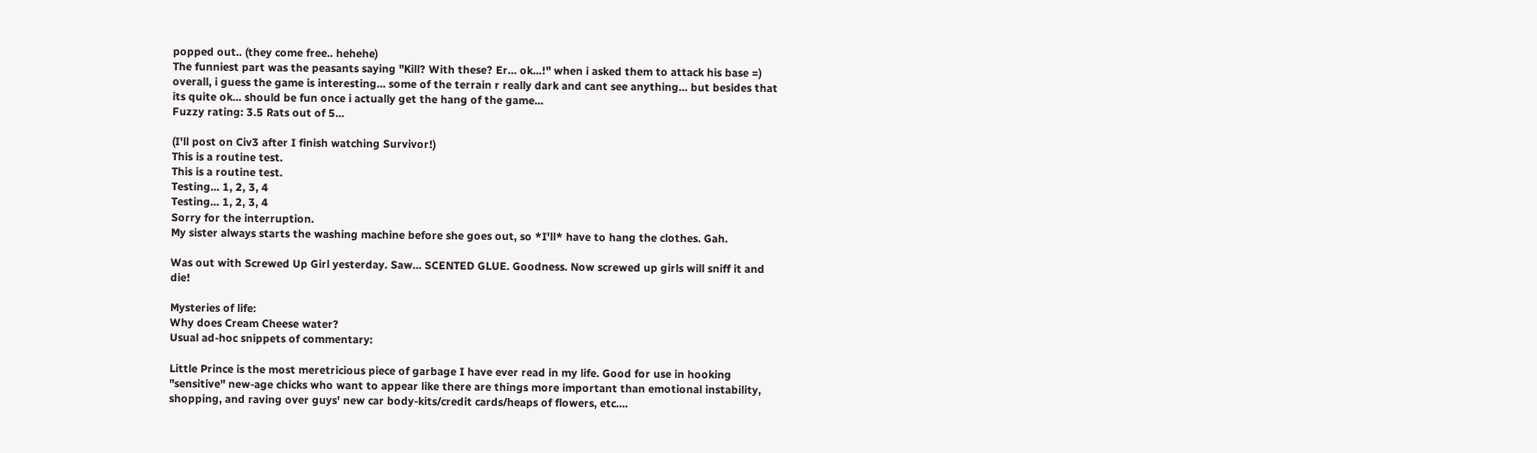popped out.. (they come free.. hehehe)
The funniest part was the peasants saying "Kill? With these? Er... ok...!" when i asked them to attack his base =)
overall, i guess the game is interesting... some of the terrain r really dark and cant see anything... but besides that its quite ok... should be fun once i actually get the hang of the game...
Fuzzy rating: 3.5 Rats out of 5...

(I'll post on Civ3 after I finish watching Survivor!)
This is a routine test.
This is a routine test.
Testing... 1, 2, 3, 4
Testing... 1, 2, 3, 4
Sorry for the interruption.
My sister always starts the washing machine before she goes out, so *I'll* have to hang the clothes. Gah.

Was out with Screwed Up Girl yesterday. Saw... SCENTED GLUE. Goodness. Now screwed up girls will sniff it and die!

Mysteries of life:
Why does Cream Cheese water?
Usual ad-hoc snippets of commentary:

Little Prince is the most meretricious piece of garbage I have ever read in my life. Good for use in hooking "sensitive" new-age chicks who want to appear like there are things more important than emotional instability, shopping, and raving over guys' new car body-kits/credit cards/heaps of flowers, etc....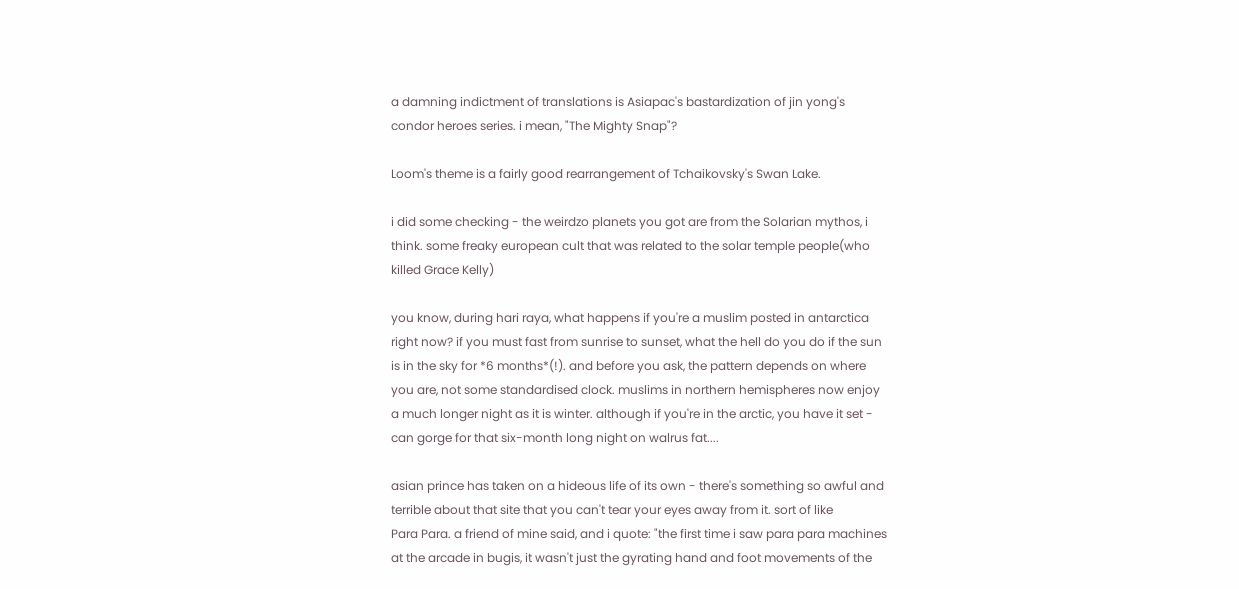a damning indictment of translations is Asiapac's bastardization of jin yong's condor heroes series. i mean, "The Mighty Snap"?

Loom's theme is a fairly good rearrangement of Tchaikovsky's Swan Lake.

i did some checking - the weirdzo planets you got are from the Solarian mythos, i think. some freaky european cult that was related to the solar temple people(who killed Grace Kelly)

you know, during hari raya, what happens if you're a muslim posted in antarctica right now? if you must fast from sunrise to sunset, what the hell do you do if the sun is in the sky for *6 months*(!). and before you ask, the pattern depends on where you are, not some standardised clock. muslims in northern hemispheres now enjoy a much longer night as it is winter. although if you're in the arctic, you have it set - can gorge for that six-month long night on walrus fat....

asian prince has taken on a hideous life of its own - there's something so awful and terrible about that site that you can't tear your eyes away from it. sort of like
Para Para. a friend of mine said, and i quote: "the first time i saw para para machines at the arcade in bugis, it wasn't just the gyrating hand and foot movements of the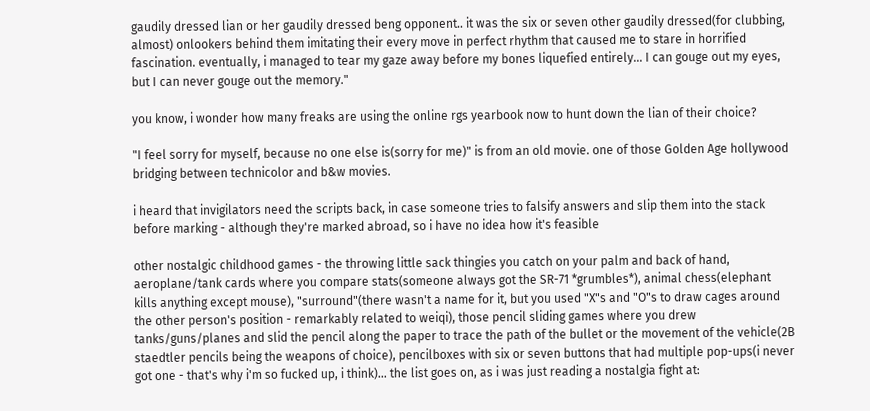gaudily dressed lian or her gaudily dressed beng opponent.. it was the six or seven other gaudily dressed(for clubbing, almost) onlookers behind them imitating their every move in perfect rhythm that caused me to stare in horrified fascination. eventually, i managed to tear my gaze away before my bones liquefied entirely... I can gouge out my eyes, but I can never gouge out the memory."

you know, i wonder how many freaks are using the online rgs yearbook now to hunt down the lian of their choice?

"I feel sorry for myself, because no one else is(sorry for me)" is from an old movie. one of those Golden Age hollywood bridging between technicolor and b&w movies.

i heard that invigilators need the scripts back, in case someone tries to falsify answers and slip them into the stack before marking - although they're marked abroad, so i have no idea how it's feasible

other nostalgic childhood games - the throwing little sack thingies you catch on your palm and back of hand, aeroplane/tank cards where you compare stats(someone always got the SR-71 *grumbles*), animal chess(elephant kills anything except mouse), "surround"(there wasn't a name for it, but you used "X"s and "O"s to draw cages around the other person's position - remarkably related to weiqi), those pencil sliding games where you drew tanks/guns/planes and slid the pencil along the paper to trace the path of the bullet or the movement of the vehicle(2B staedtler pencils being the weapons of choice), pencilboxes with six or seven buttons that had multiple pop-ups(i never got one - that's why i'm so fucked up, i think)... the list goes on, as i was just reading a nostalgia fight at: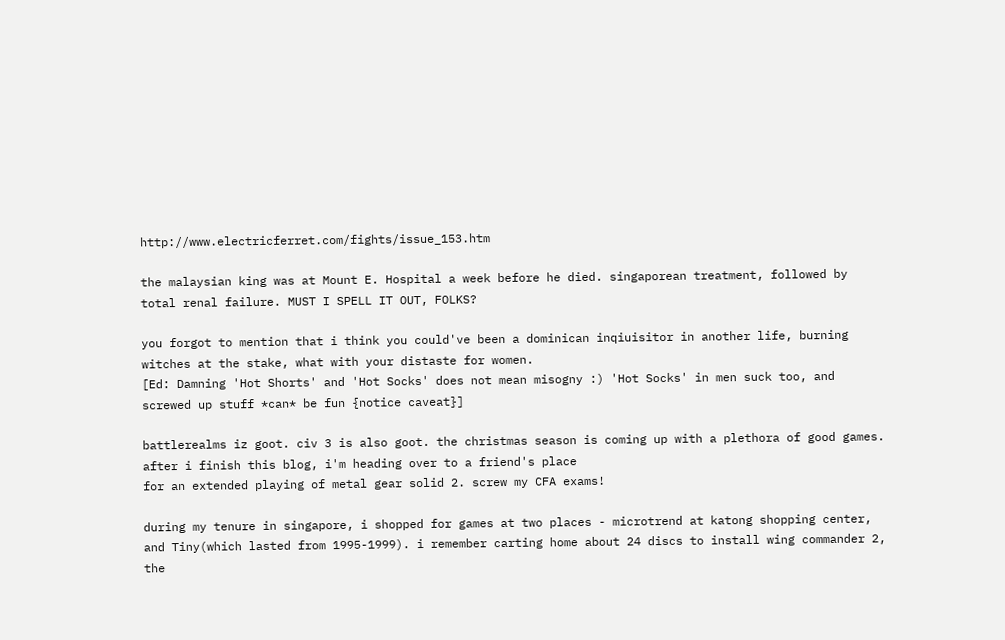http://www.electricferret.com/fights/issue_153.htm

the malaysian king was at Mount E. Hospital a week before he died. singaporean treatment, followed by total renal failure. MUST I SPELL IT OUT, FOLKS?

you forgot to mention that i think you could've been a dominican inqiuisitor in another life, burning witches at the stake, what with your distaste for women.
[Ed: Damning 'Hot Shorts' and 'Hot Socks' does not mean misogny :) 'Hot Socks' in men suck too, and screwed up stuff *can* be fun {notice caveat}]

battlerealms iz goot. civ 3 is also goot. the christmas season is coming up with a plethora of good games. after i finish this blog, i'm heading over to a friend's place
for an extended playing of metal gear solid 2. screw my CFA exams!

during my tenure in singapore, i shopped for games at two places - microtrend at katong shopping center, and Tiny(which lasted from 1995-1999). i remember carting home about 24 discs to install wing commander 2, the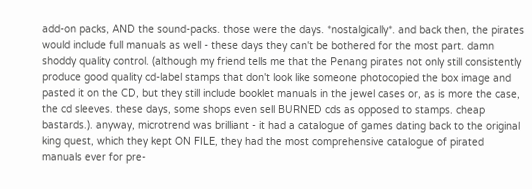add-on packs, AND the sound-packs. those were the days. *nostalgically*. and back then, the pirates would include full manuals as well - these days they can't be bothered for the most part. damn shoddy quality control. (although my friend tells me that the Penang pirates not only still consistently produce good quality cd-label stamps that don't look like someone photocopied the box image and pasted it on the CD, but they still include booklet manuals in the jewel cases or, as is more the case, the cd sleeves. these days, some shops even sell BURNED cds as opposed to stamps. cheap bastards.). anyway, microtrend was brilliant - it had a catalogue of games dating back to the original king quest, which they kept ON FILE, they had the most comprehensive catalogue of pirated manuals ever for pre-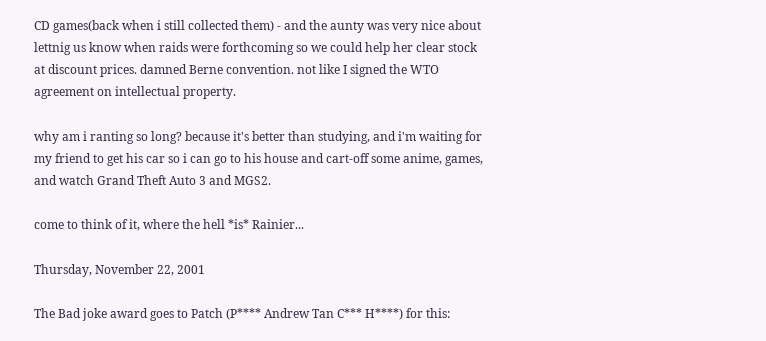CD games(back when i still collected them) - and the aunty was very nice about lettnig us know when raids were forthcoming so we could help her clear stock at discount prices. damned Berne convention. not like I signed the WTO agreement on intellectual property.

why am i ranting so long? because it's better than studying, and i'm waiting for my friend to get his car so i can go to his house and cart-off some anime, games, and watch Grand Theft Auto 3 and MGS2.

come to think of it, where the hell *is* Rainier...

Thursday, November 22, 2001

The Bad joke award goes to Patch (P**** Andrew Tan C*** H****) for this: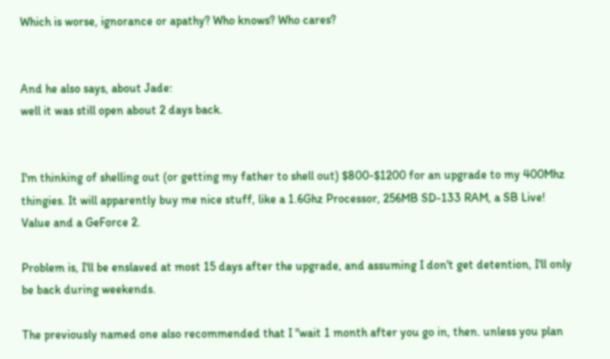Which is worse, ignorance or apathy? Who knows? Who cares?


And he also says, about Jade:
well it was still open about 2 days back.


I'm thinking of shelling out (or getting my father to shell out) $800-$1200 for an upgrade to my 400Mhz thingies. It will apparently buy me nice stuff, like a 1.6Ghz Processor, 256MB SD-133 RAM, a SB Live! Value and a GeForce 2.

Problem is, I'll be enslaved at most 15 days after the upgrade, and assuming I don't get detention, I'll only be back during weekends.

The previously named one also recommended that I "wait 1 month after you go in, then. unless you plan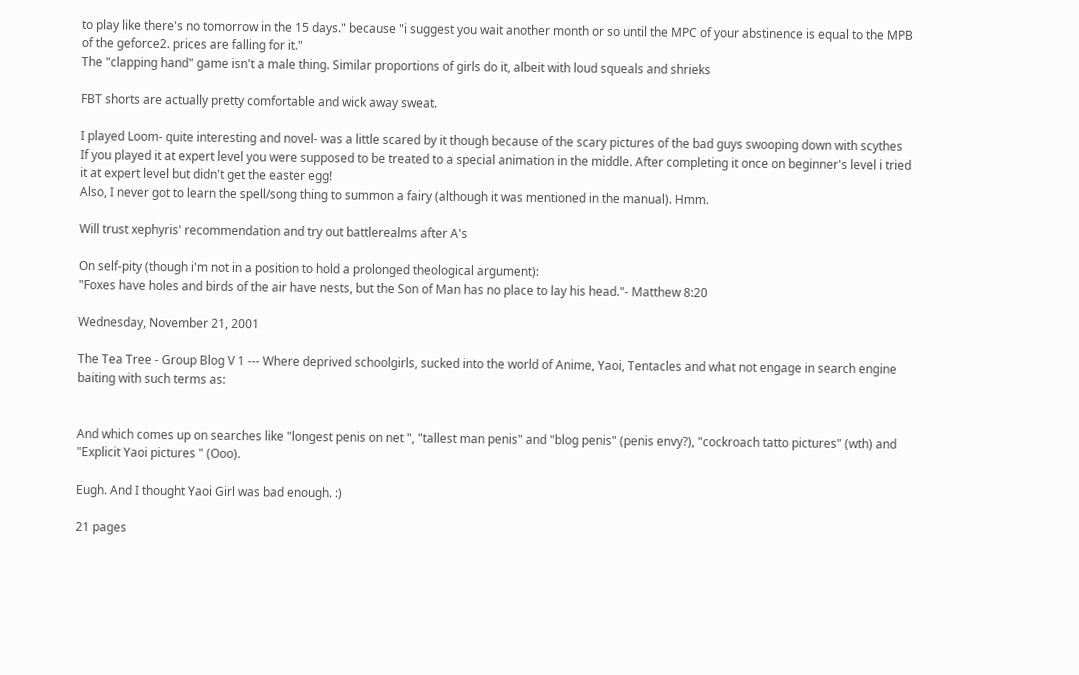to play like there's no tomorrow in the 15 days." because "i suggest you wait another month or so until the MPC of your abstinence is equal to the MPB of the geforce2. prices are falling for it."
The "clapping hand" game isn't a male thing. Similar proportions of girls do it, albeit with loud squeals and shrieks

FBT shorts are actually pretty comfortable and wick away sweat.

I played Loom- quite interesting and novel- was a little scared by it though because of the scary pictures of the bad guys swooping down with scythes
If you played it at expert level you were supposed to be treated to a special animation in the middle. After completing it once on beginner's level i tried it at expert level but didn't get the easter egg!
Also, I never got to learn the spell/song thing to summon a fairy (although it was mentioned in the manual). Hmm.

Will trust xephyris' recommendation and try out battlerealms after A's

On self-pity (though i'm not in a position to hold a prolonged theological argument):
"Foxes have holes and birds of the air have nests, but the Son of Man has no place to lay his head."- Matthew 8:20

Wednesday, November 21, 2001

The Tea Tree - Group Blog V 1 --- Where deprived schoolgirls, sucked into the world of Anime, Yaoi, Tentacles and what not engage in search engine baiting with such terms as:


And which comes up on searches like "longest penis on net ", "tallest man penis" and "blog penis" (penis envy?), "cockroach tatto pictures" (wth) and "Explicit Yaoi pictures " (Ooo).

Eugh. And I thought Yaoi Girl was bad enough. :)

21 pages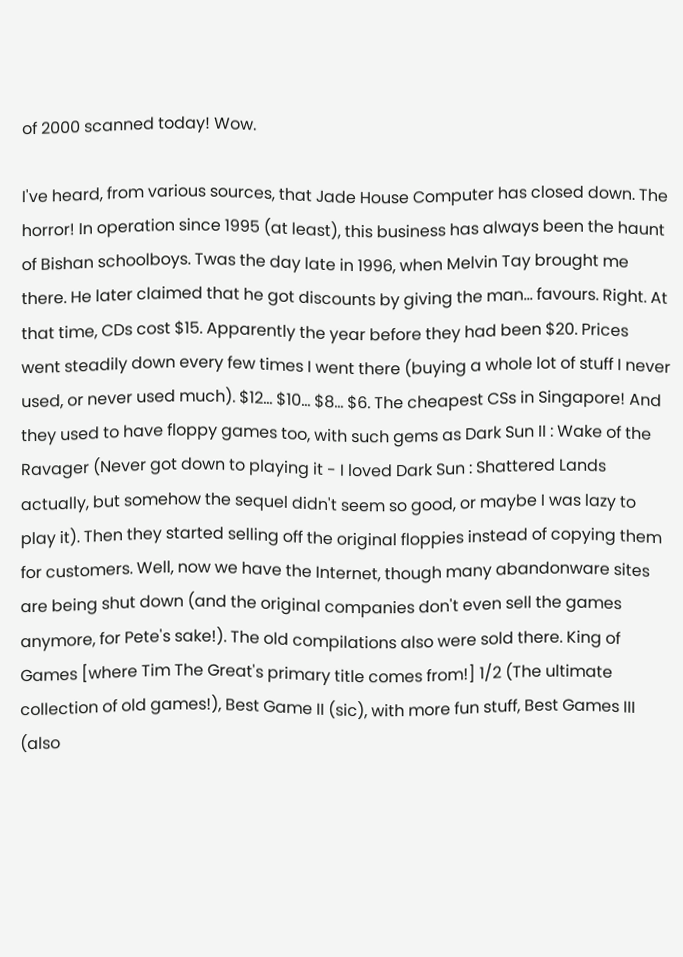of 2000 scanned today! Wow.

I've heard, from various sources, that Jade House Computer has closed down. The horror! In operation since 1995 (at least), this business has always been the haunt of Bishan schoolboys. Twas the day late in 1996, when Melvin Tay brought me there. He later claimed that he got discounts by giving the man... favours. Right. At that time, CDs cost $15. Apparently the year before they had been $20. Prices went steadily down every few times I went there (buying a whole lot of stuff I never used, or never used much). $12... $10... $8... $6. The cheapest CSs in Singapore! And they used to have floppy games too, with such gems as Dark Sun II : Wake of the Ravager (Never got down to playing it - I loved Dark Sun : Shattered Lands actually, but somehow the sequel didn't seem so good, or maybe I was lazy to play it). Then they started selling off the original floppies instead of copying them for customers. Well, now we have the Internet, though many abandonware sites are being shut down (and the original companies don't even sell the games anymore, for Pete's sake!). The old compilations also were sold there. King of Games [where Tim The Great's primary title comes from!] 1/2 (The ultimate collection of old games!), Best Game II (sic), with more fun stuff, Best Games III (also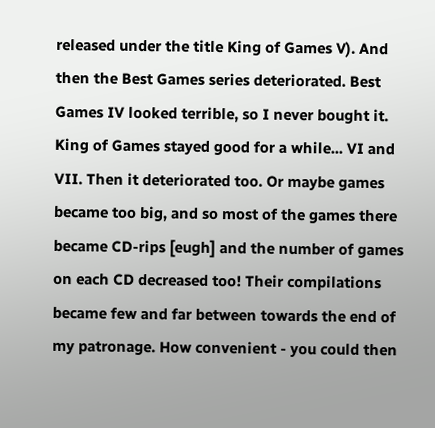released under the title King of Games V). And then the Best Games series deteriorated. Best Games IV looked terrible, so I never bought it. King of Games stayed good for a while... VI and VII. Then it deteriorated too. Or maybe games became too big, and so most of the games there became CD-rips [eugh] and the number of games on each CD decreased too! Their compilations became few and far between towards the end of my patronage. How convenient - you could then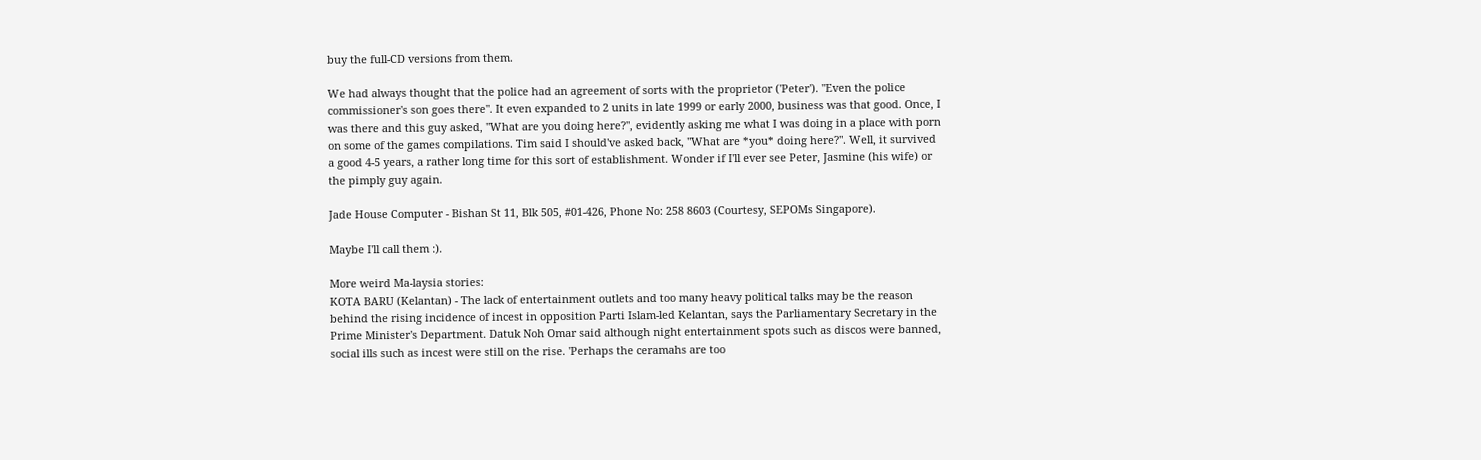buy the full-CD versions from them.

We had always thought that the police had an agreement of sorts with the proprietor ('Peter'). "Even the police commissioner's son goes there". It even expanded to 2 units in late 1999 or early 2000, business was that good. Once, I was there and this guy asked, "What are you doing here?", evidently asking me what I was doing in a place with porn on some of the games compilations. Tim said I should've asked back, "What are *you* doing here?". Well, it survived a good 4-5 years, a rather long time for this sort of establishment. Wonder if I'll ever see Peter, Jasmine (his wife) or the pimply guy again.

Jade House Computer - Bishan St 11, Blk 505, #01-426, Phone No: 258 8603 (Courtesy, SEPOMs Singapore).

Maybe I'll call them :).

More weird Ma-laysia stories:
KOTA BARU (Kelantan) - The lack of entertainment outlets and too many heavy political talks may be the reason behind the rising incidence of incest in opposition Parti Islam-led Kelantan, says the Parliamentary Secretary in the Prime Minister's Department. Datuk Noh Omar said although night entertainment spots such as discos were banned, social ills such as incest were still on the rise. 'Perhaps the ceramahs are too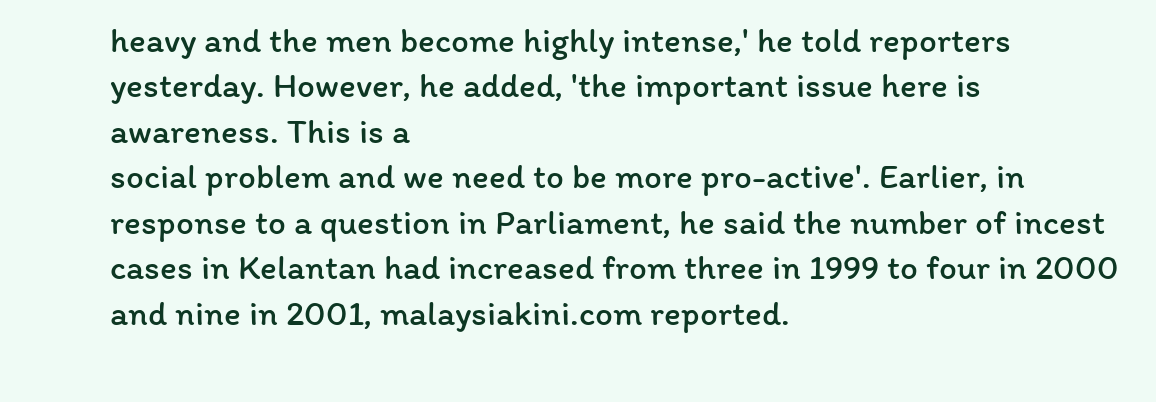heavy and the men become highly intense,' he told reporters yesterday. However, he added, 'the important issue here is awareness. This is a
social problem and we need to be more pro-active'. Earlier, in response to a question in Parliament, he said the number of incest cases in Kelantan had increased from three in 1999 to four in 2000 and nine in 2001, malaysiakini.com reported.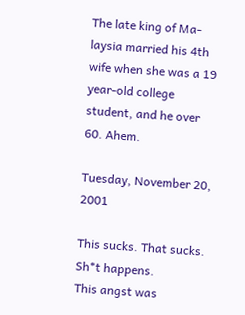The late king of Ma-laysia married his 4th wife when she was a 19 year-old college student, and he over 60. Ahem.

Tuesday, November 20, 2001

This sucks. That sucks. Sh*t happens.
This angst was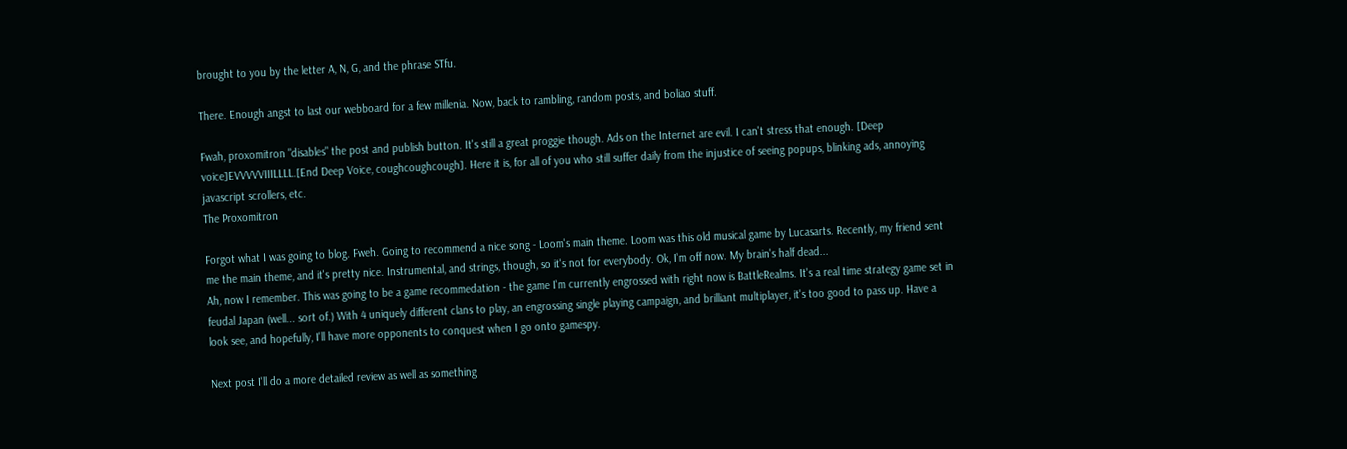brought to you by the letter A, N, G, and the phrase STfu.

There. Enough angst to last our webboard for a few millenia. Now, back to rambling, random posts, and boliao stuff.

Fwah, proxomitron "disables" the post and publish button. It's still a great proggie though. Ads on the Internet are evil. I can't stress that enough. [Deep voice]EVVVVVIIILLLL.[End Deep Voice, coughcoughcough]. Here it is, for all of you who still suffer daily from the injustice of seeing popups, blinking ads, annoying javascript scrollers, etc.
The Proxomitron

Forgot what I was going to blog. Fweh. Going to recommend a nice song - Loom's main theme. Loom was this old musical game by Lucasarts. Recently, my friend sent me the main theme, and it's pretty nice. Instrumental, and strings, though, so it's not for everybody. Ok, I'm off now. My brain's half dead...
Ah, now I remember. This was going to be a game recommedation - the game I'm currently engrossed with right now is BattleRealms. It's a real time strategy game set in feudal Japan (well... sort of.) With 4 uniquely different clans to play, an engrossing single playing campaign, and brilliant multiplayer, it's too good to pass up. Have a look see, and hopefully, I'll have more opponents to conquest when I go onto gamespy.

Next post I'll do a more detailed review as well as something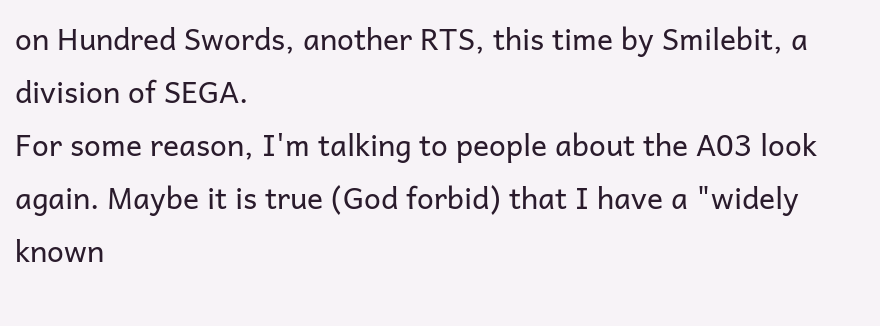on Hundred Swords, another RTS, this time by Smilebit, a division of SEGA.
For some reason, I'm talking to people about the A03 look again. Maybe it is true (God forbid) that I have a "widely known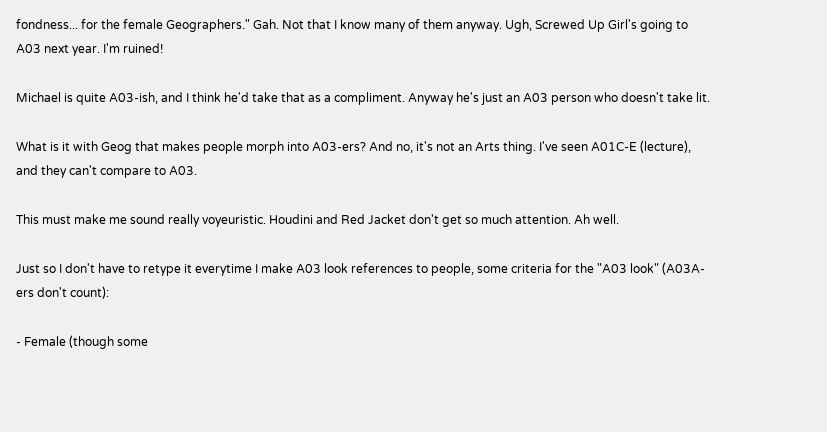fondness... for the female Geographers." Gah. Not that I know many of them anyway. Ugh, Screwed Up Girl's going to A03 next year. I'm ruined!

Michael is quite A03-ish, and I think he'd take that as a compliment. Anyway he's just an A03 person who doesn't take lit.

What is it with Geog that makes people morph into A03-ers? And no, it's not an Arts thing. I've seen A01C-E (lecture), and they can't compare to A03.

This must make me sound really voyeuristic. Houdini and Red Jacket don't get so much attention. Ah well.

Just so I don't have to retype it everytime I make A03 look references to people, some criteria for the "A03 look" (A03A-ers don't count):

- Female (though some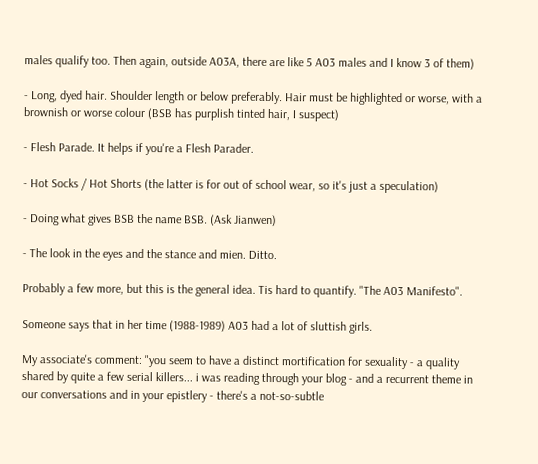males qualify too. Then again, outside A03A, there are like 5 A03 males and I know 3 of them)

- Long, dyed hair. Shoulder length or below preferably. Hair must be highlighted or worse, with a brownish or worse colour (BSB has purplish tinted hair, I suspect)

- Flesh Parade. It helps if you're a Flesh Parader.

- Hot Socks / Hot Shorts (the latter is for out of school wear, so it's just a speculation)

- Doing what gives BSB the name BSB. (Ask Jianwen)

- The look in the eyes and the stance and mien. Ditto.

Probably a few more, but this is the general idea. Tis hard to quantify. "The A03 Manifesto".

Someone says that in her time (1988-1989) A03 had a lot of sluttish girls.

My associate's comment: "you seem to have a distinct mortification for sexuality - a quality shared by quite a few serial killers... i was reading through your blog - and a recurrent theme in our conversations and in your epistlery - there's a not-so-subtle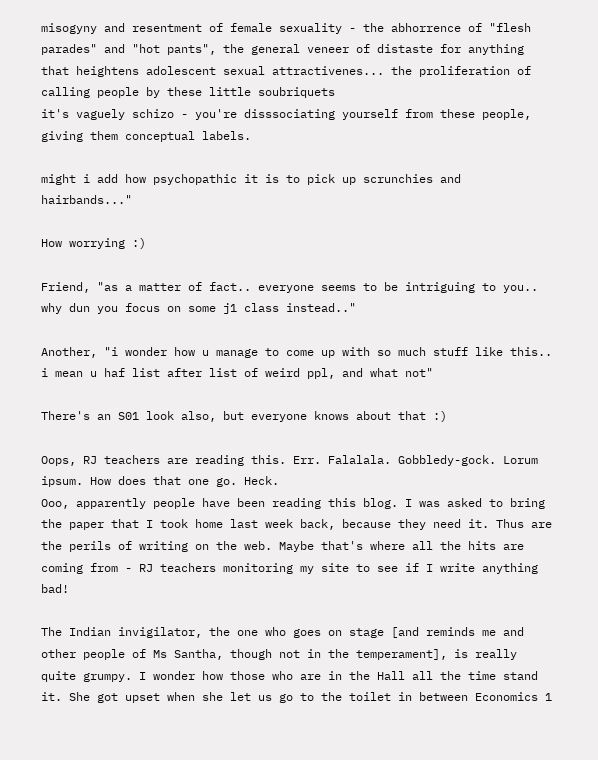misogyny and resentment of female sexuality - the abhorrence of "flesh parades" and "hot pants", the general veneer of distaste for anything that heightens adolescent sexual attractivenes... the proliferation of calling people by these little soubriquets
it's vaguely schizo - you're disssociating yourself from these people, giving them conceptual labels.

might i add how psychopathic it is to pick up scrunchies and hairbands..."

How worrying :)

Friend, "as a matter of fact.. everyone seems to be intriguing to you.. why dun you focus on some j1 class instead.."

Another, "i wonder how u manage to come up with so much stuff like this.. i mean u haf list after list of weird ppl, and what not"

There's an S01 look also, but everyone knows about that :)

Oops, RJ teachers are reading this. Err. Falalala. Gobbledy-gock. Lorum ipsum. How does that one go. Heck.
Ooo, apparently people have been reading this blog. I was asked to bring the paper that I took home last week back, because they need it. Thus are the perils of writing on the web. Maybe that's where all the hits are coming from - RJ teachers monitoring my site to see if I write anything bad!

The Indian invigilator, the one who goes on stage [and reminds me and other people of Ms Santha, though not in the temperament], is really quite grumpy. I wonder how those who are in the Hall all the time stand it. She got upset when she let us go to the toilet in between Economics 1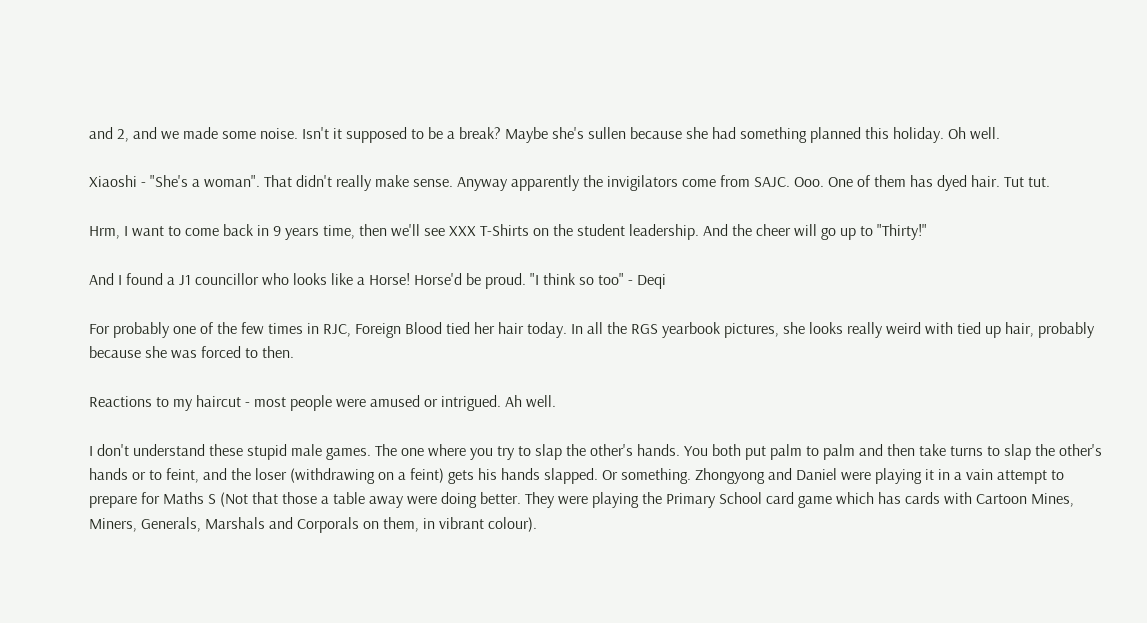and 2, and we made some noise. Isn't it supposed to be a break? Maybe she's sullen because she had something planned this holiday. Oh well.

Xiaoshi - "She's a woman". That didn't really make sense. Anyway apparently the invigilators come from SAJC. Ooo. One of them has dyed hair. Tut tut.

Hrm, I want to come back in 9 years time, then we'll see XXX T-Shirts on the student leadership. And the cheer will go up to "Thirty!"

And I found a J1 councillor who looks like a Horse! Horse'd be proud. "I think so too" - Deqi

For probably one of the few times in RJC, Foreign Blood tied her hair today. In all the RGS yearbook pictures, she looks really weird with tied up hair, probably because she was forced to then.

Reactions to my haircut - most people were amused or intrigued. Ah well.

I don't understand these stupid male games. The one where you try to slap the other's hands. You both put palm to palm and then take turns to slap the other's hands or to feint, and the loser (withdrawing on a feint) gets his hands slapped. Or something. Zhongyong and Daniel were playing it in a vain attempt to prepare for Maths S (Not that those a table away were doing better. They were playing the Primary School card game which has cards with Cartoon Mines, Miners, Generals, Marshals and Corporals on them, in vibrant colour).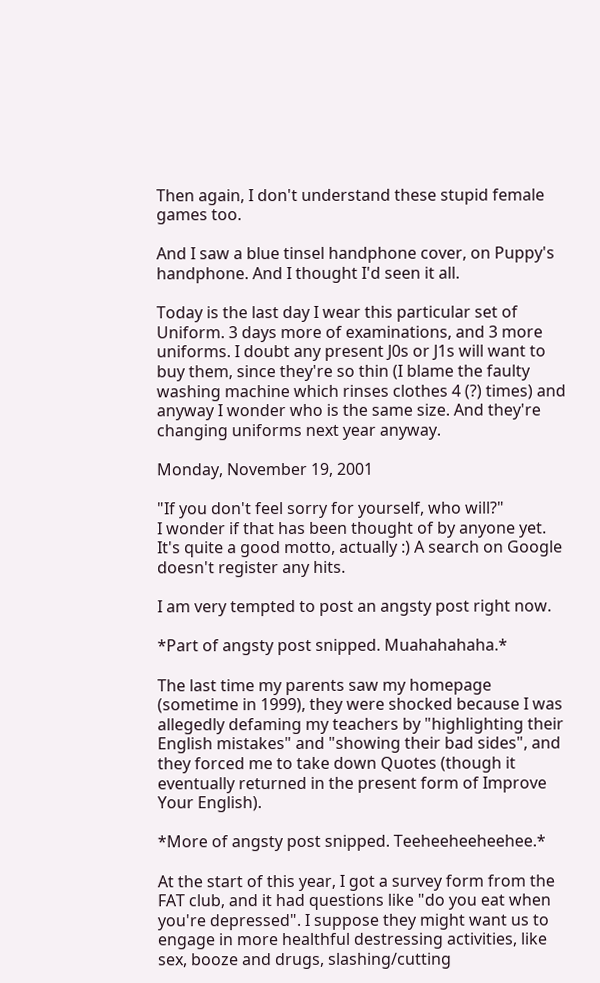Then again, I don't understand these stupid female games too.

And I saw a blue tinsel handphone cover, on Puppy's handphone. And I thought I'd seen it all.

Today is the last day I wear this particular set of Uniform. 3 days more of examinations, and 3 more uniforms. I doubt any present J0s or J1s will want to buy them, since they're so thin (I blame the faulty washing machine which rinses clothes 4 (?) times) and anyway I wonder who is the same size. And they're changing uniforms next year anyway.

Monday, November 19, 2001

"If you don't feel sorry for yourself, who will?"
I wonder if that has been thought of by anyone yet. It's quite a good motto, actually :) A search on Google doesn't register any hits.

I am very tempted to post an angsty post right now.

*Part of angsty post snipped. Muahahahaha.*

The last time my parents saw my homepage (sometime in 1999), they were shocked because I was allegedly defaming my teachers by "highlighting their English mistakes" and "showing their bad sides", and they forced me to take down Quotes (though it eventually returned in the present form of Improve Your English).

*More of angsty post snipped. Teeheeheeheehee.*

At the start of this year, I got a survey form from the FAT club, and it had questions like "do you eat when you're depressed". I suppose they might want us to engage in more healthful destressing activities, like sex, booze and drugs, slashing/cutting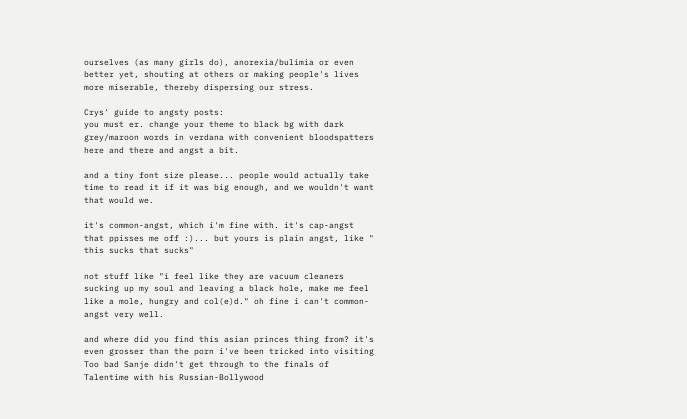ourselves (as many girls do), anorexia/bulimia or even better yet, shouting at others or making people's lives more miserable, thereby dispersing our stress.

Crys' guide to angsty posts:
you must er. change your theme to black bg with dark grey/maroon words in verdana with convenient bloodspatters here and there and angst a bit.

and a tiny font size please... people would actually take time to read it if it was big enough, and we wouldn't want that would we.

it's common-angst, which i'm fine with. it's cap-angst that ppisses me off :)... but yours is plain angst, like " this sucks that sucks"

not stuff like "i feel like they are vacuum cleaners sucking up my soul and leaving a black hole, make me feel like a mole, hungry and col(e)d." oh fine i can't common-angst very well.

and where did you find this asian princes thing from? it's even grosser than the porn i've been tricked into visiting
Too bad Sanje didn't get through to the finals of Talentime with his Russian-Bollywood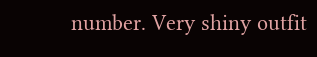number. Very shiny outfit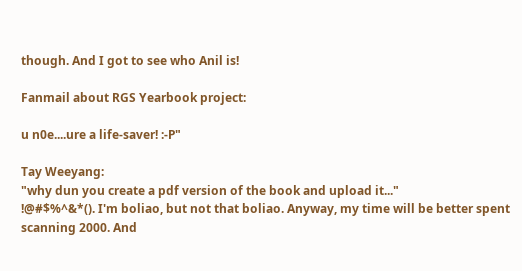though. And I got to see who Anil is!

Fanmail about RGS Yearbook project:

u n0e....ure a life-saver! :-P"

Tay Weeyang:
"why dun you create a pdf version of the book and upload it..."
!@#$%^&*(). I'm boliao, but not that boliao. Anyway, my time will be better spent scanning 2000. And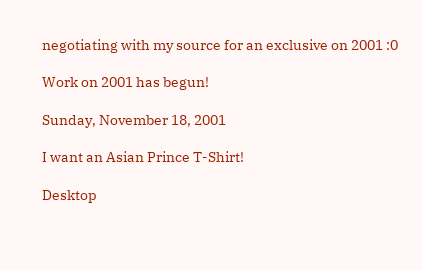negotiating with my source for an exclusive on 2001 :0

Work on 2001 has begun!

Sunday, November 18, 2001

I want an Asian Prince T-Shirt!

Desktop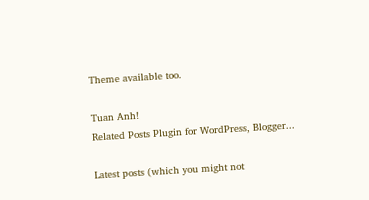Theme available too.

Tuan Anh!
Related Posts Plugin for WordPress, Blogger...

Latest posts (which you might not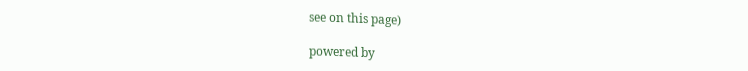see on this page)

powered by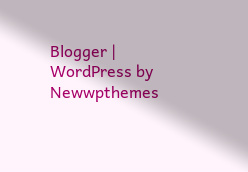Blogger | WordPress by Newwpthemes